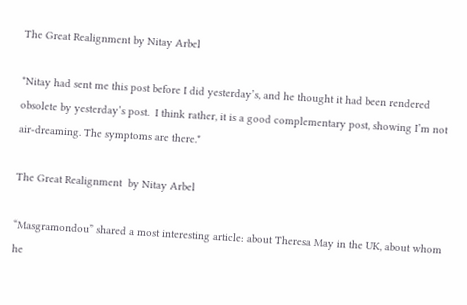The Great Realignment by Nitay Arbel

*Nitay had sent me this post before I did yesterday’s, and he thought it had been rendered obsolete by yesterday’s post.  I think rather, it is a good complementary post, showing I’m not air-dreaming. The symptoms are there.*

The Great Realignment  by Nitay Arbel

“Masgramondou” shared a most interesting article: about Theresa May in the UK, about whom he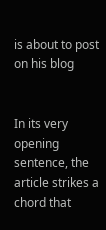is about to post on his blog


In its very opening sentence, the article strikes a chord that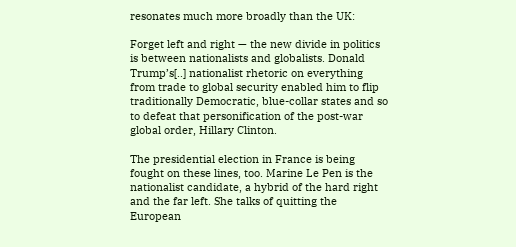resonates much more broadly than the UK:

Forget left and right — the new divide in politics is between nationalists and globalists. Donald Trump’s[..] nationalist rhetoric on everything from trade to global security enabled him to flip traditionally Democratic, blue-collar states and so to defeat that personification of the post-war global order, Hillary Clinton.

The presidential election in France is being fought on these lines, too. Marine Le Pen is the nationalist candidate, a hybrid of the hard right and the far left. She talks of quitting the European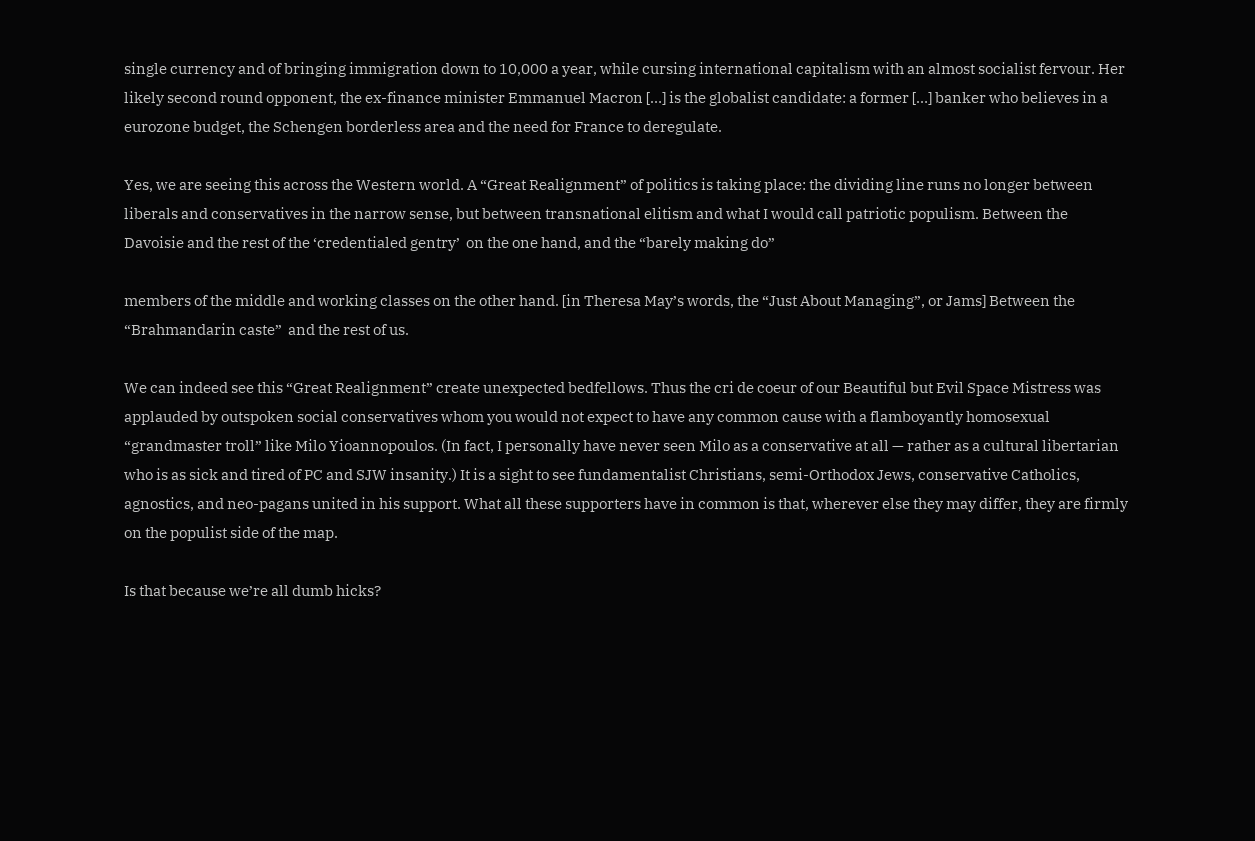single currency and of bringing immigration down to 10,000 a year, while cursing international capitalism with an almost socialist fervour. Her likely second round opponent, the ex-finance minister Emmanuel Macron […] is the globalist candidate: a former […] banker who believes in a eurozone budget, the Schengen borderless area and the need for France to deregulate.

Yes, we are seeing this across the Western world. A “Great Realignment” of politics is taking place: the dividing line runs no longer between liberals and conservatives in the narrow sense, but between transnational elitism and what I would call patriotic populism. Between the Davoisie and the rest of the ‘credentialed gentry’  on the one hand, and the “barely making do”

members of the middle and working classes on the other hand. [in Theresa May’s words, the “Just About Managing”, or Jams] Between the “Brahmandarin caste”  and the rest of us.

We can indeed see this “Great Realignment” create unexpected bedfellows. Thus the cri de coeur of our Beautiful but Evil Space Mistress was applauded by outspoken social conservatives whom you would not expect to have any common cause with a flamboyantly homosexual “grandmaster troll” like Milo Yioannopoulos. (In fact, I personally have never seen Milo as a conservative at all — rather as a cultural libertarian who is as sick and tired of PC and SJW insanity.) It is a sight to see fundamentalist Christians, semi-Orthodox Jews, conservative Catholics, agnostics, and neo-pagans united in his support. What all these supporters have in common is that, wherever else they may differ, they are firmly on the populist side of the map.

Is that because we’re all dumb hicks?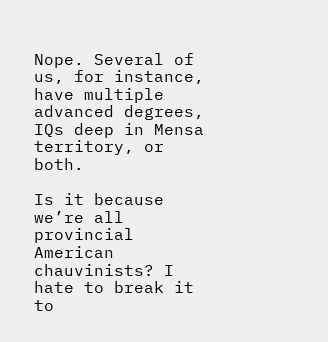Nope. Several of us, for instance, have multiple advanced degrees, IQs deep in Mensa territory, or both.

Is it because we’re all provincial American chauvinists? I hate to break it to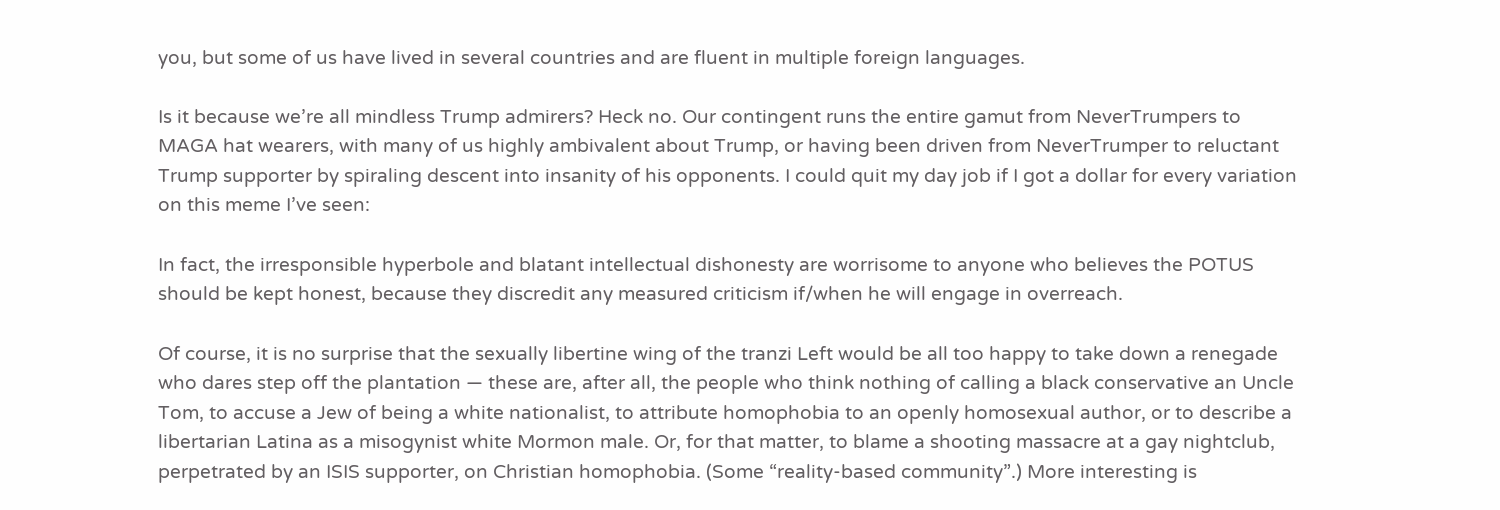you, but some of us have lived in several countries and are fluent in multiple foreign languages.

Is it because we’re all mindless Trump admirers? Heck no. Our contingent runs the entire gamut from NeverTrumpers to MAGA hat wearers, with many of us highly ambivalent about Trump, or having been driven from NeverTrumper to reluctant Trump supporter by spiraling descent into insanity of his opponents. I could quit my day job if I got a dollar for every variation on this meme I’ve seen:

In fact, the irresponsible hyperbole and blatant intellectual dishonesty are worrisome to anyone who believes the POTUS should be kept honest, because they discredit any measured criticism if/when he will engage in overreach.

Of course, it is no surprise that the sexually libertine wing of the tranzi Left would be all too happy to take down a renegade who dares step off the plantation — these are, after all, the people who think nothing of calling a black conservative an Uncle Tom, to accuse a Jew of being a white nationalist, to attribute homophobia to an openly homosexual author, or to describe a libertarian Latina as a misogynist white Mormon male. Or, for that matter, to blame a shooting massacre at a gay nightclub, perpetrated by an ISIS supporter, on Christian homophobia. (Some “reality-based community”.) More interesting is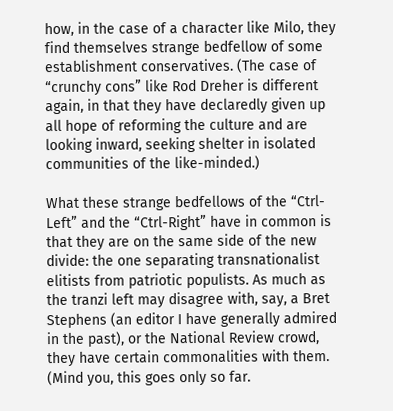how, in the case of a character like Milo, they find themselves strange bedfellow of some establishment conservatives. (The case of “crunchy cons” like Rod Dreher is different again, in that they have declaredly given up all hope of reforming the culture and are looking inward, seeking shelter in isolated communities of the like-minded.)

What these strange bedfellows of the “Ctrl-Left” and the “Ctrl-Right” have in common is that they are on the same side of the new divide: the one separating transnationalist elitists from patriotic populists. As much as the tranzi left may disagree with, say, a Bret Stephens (an editor I have generally admired in the past), or the National Review crowd, they have certain commonalities with them. (Mind you, this goes only so far.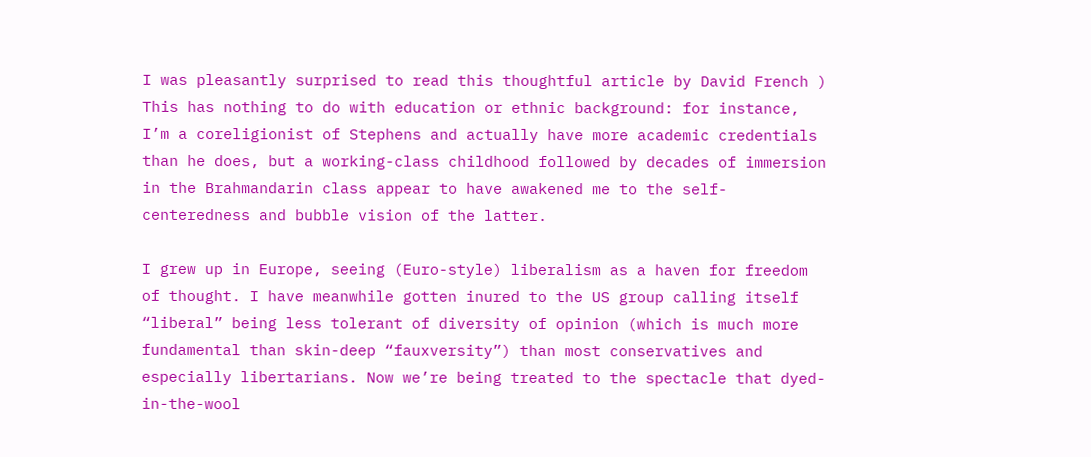I was pleasantly surprised to read this thoughtful article by David French ) This has nothing to do with education or ethnic background: for instance, I’m a coreligionist of Stephens and actually have more academic credentials than he does, but a working-class childhood followed by decades of immersion in the Brahmandarin class appear to have awakened me to the self-centeredness and bubble vision of the latter.

I grew up in Europe, seeing (Euro-style) liberalism as a haven for freedom of thought. I have meanwhile gotten inured to the US group calling itself “liberal” being less tolerant of diversity of opinion (which is much more fundamental than skin-deep “fauxversity”) than most conservatives and especially libertarians. Now we’re being treated to the spectacle that dyed-in-the-wool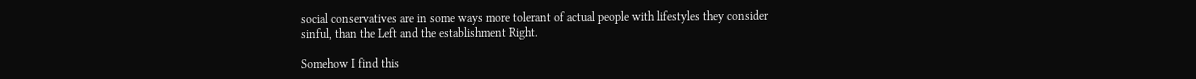social conservatives are in some ways more tolerant of actual people with lifestyles they consider sinful, than the Left and the establishment Right.

Somehow I find this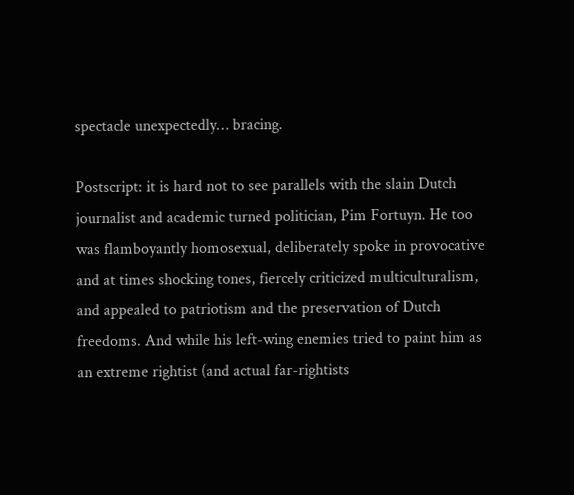spectacle unexpectedly… bracing.

Postscript: it is hard not to see parallels with the slain Dutch journalist and academic turned politician, Pim Fortuyn. He too was flamboyantly homosexual, deliberately spoke in provocative and at times shocking tones, fiercely criticized multiculturalism, and appealed to patriotism and the preservation of Dutch freedoms. And while his left-wing enemies tried to paint him as an extreme rightist (and actual far-rightists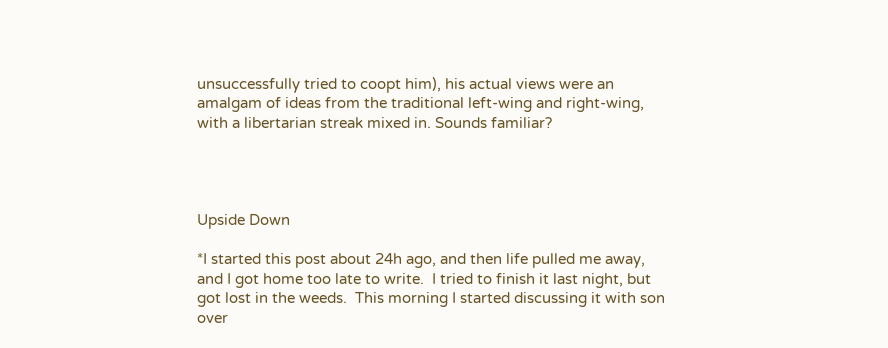unsuccessfully tried to coopt him), his actual views were an amalgam of ideas from the traditional left-wing and right-wing, with a libertarian streak mixed in. Sounds familiar?




Upside Down

*I started this post about 24h ago, and then life pulled me away, and I got home too late to write.  I tried to finish it last night, but got lost in the weeds.  This morning I started discussing it with son over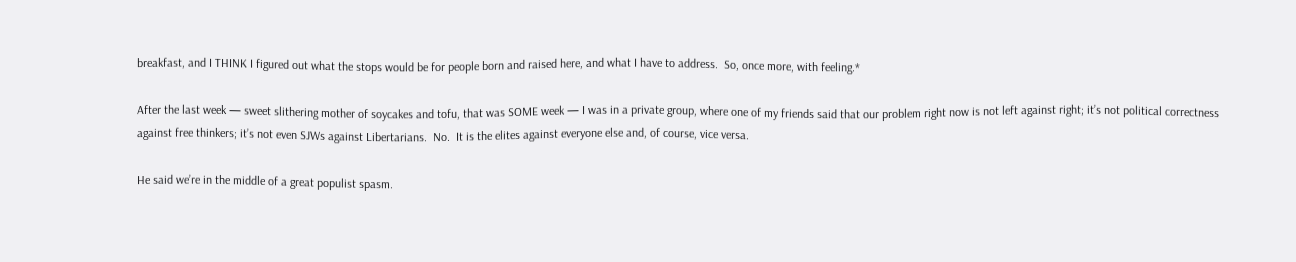breakfast, and I THINK I figured out what the stops would be for people born and raised here, and what I have to address.  So, once more, with feeling.*

After the last week — sweet slithering mother of soycakes and tofu, that was SOME week — I was in a private group, where one of my friends said that our problem right now is not left against right; it’s not political correctness against free thinkers; it’s not even SJWs against Libertarians.  No.  It is the elites against everyone else and, of course, vice versa.

He said we’re in the middle of a great populist spasm.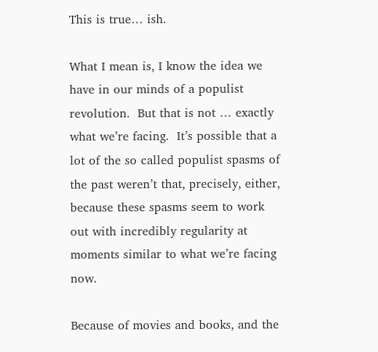This is true… ish.

What I mean is, I know the idea we have in our minds of a populist revolution.  But that is not … exactly what we’re facing.  It’s possible that a lot of the so called populist spasms of the past weren’t that, precisely, either, because these spasms seem to work out with incredibly regularity at moments similar to what we’re facing now.

Because of movies and books, and the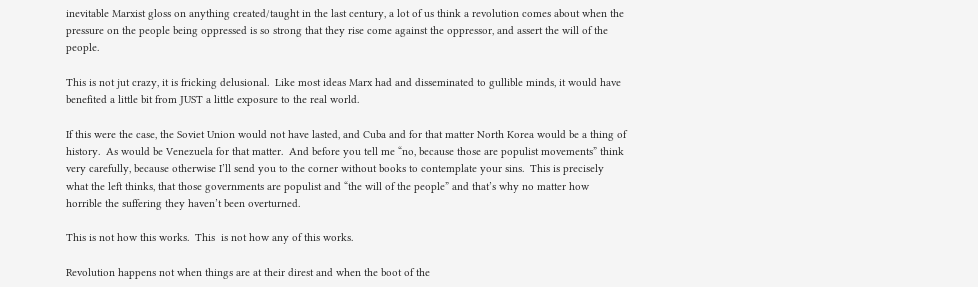inevitable Marxist gloss on anything created/taught in the last century, a lot of us think a revolution comes about when the pressure on the people being oppressed is so strong that they rise come against the oppressor, and assert the will of the people.

This is not jut crazy, it is fricking delusional.  Like most ideas Marx had and disseminated to gullible minds, it would have benefited a little bit from JUST a little exposure to the real world.

If this were the case, the Soviet Union would not have lasted, and Cuba and for that matter North Korea would be a thing of history.  As would be Venezuela for that matter.  And before you tell me “no, because those are populist movements” think very carefully, because otherwise I’ll send you to the corner without books to contemplate your sins.  This is precisely what the left thinks, that those governments are populist and “the will of the people” and that’s why no matter how horrible the suffering they haven’t been overturned.

This is not how this works.  This  is not how any of this works.

Revolution happens not when things are at their direst and when the boot of the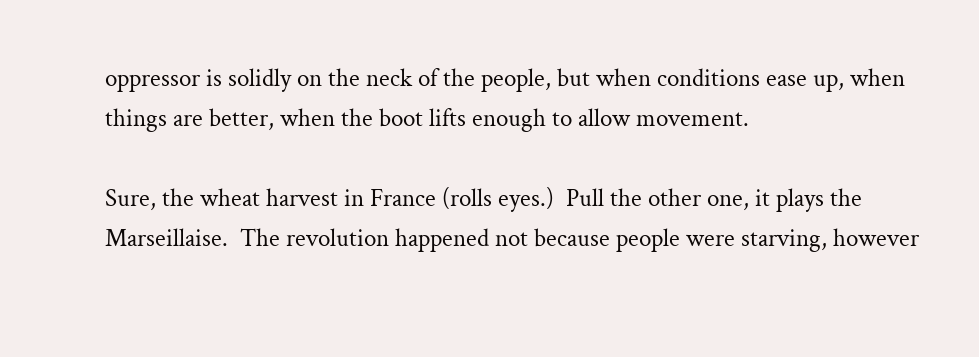oppressor is solidly on the neck of the people, but when conditions ease up, when things are better, when the boot lifts enough to allow movement.

Sure, the wheat harvest in France (rolls eyes.)  Pull the other one, it plays the Marseillaise.  The revolution happened not because people were starving, however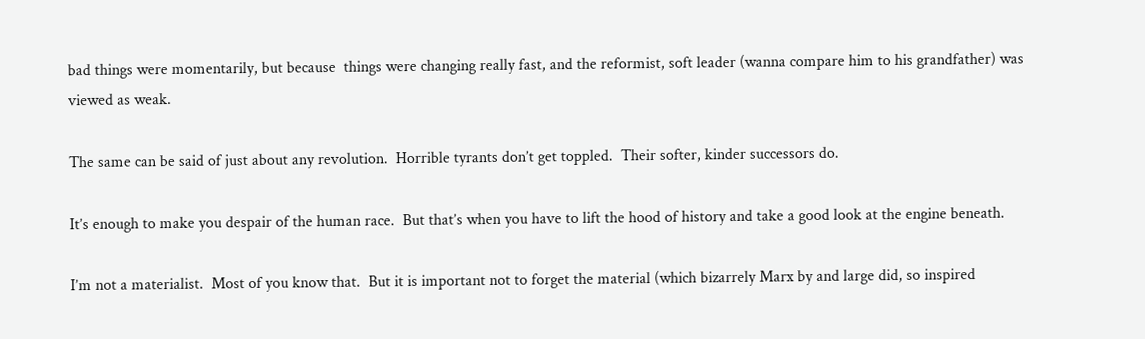bad things were momentarily, but because  things were changing really fast, and the reformist, soft leader (wanna compare him to his grandfather) was viewed as weak.

The same can be said of just about any revolution.  Horrible tyrants don’t get toppled.  Their softer, kinder successors do.

It’s enough to make you despair of the human race.  But that’s when you have to lift the hood of history and take a good look at the engine beneath.

I’m not a materialist.  Most of you know that.  But it is important not to forget the material (which bizarrely Marx by and large did, so inspired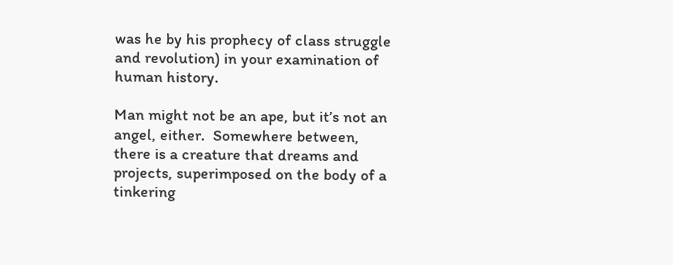was he by his prophecy of class struggle and revolution) in your examination of human history.

Man might not be an ape, but it’s not an angel, either.  Somewhere between, there is a creature that dreams and projects, superimposed on the body of a tinkering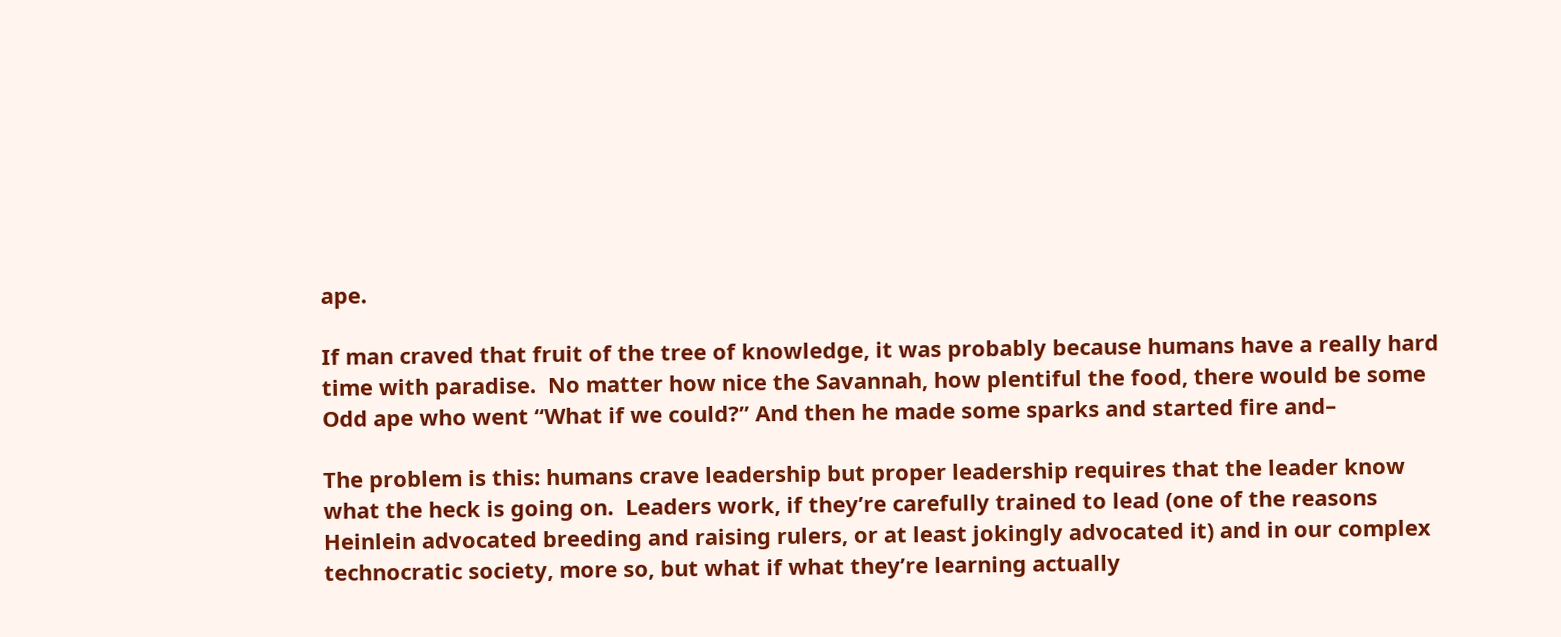ape.

If man craved that fruit of the tree of knowledge, it was probably because humans have a really hard time with paradise.  No matter how nice the Savannah, how plentiful the food, there would be some Odd ape who went “What if we could?” And then he made some sparks and started fire and–

The problem is this: humans crave leadership but proper leadership requires that the leader know what the heck is going on.  Leaders work, if they’re carefully trained to lead (one of the reasons Heinlein advocated breeding and raising rulers, or at least jokingly advocated it) and in our complex technocratic society, more so, but what if what they’re learning actually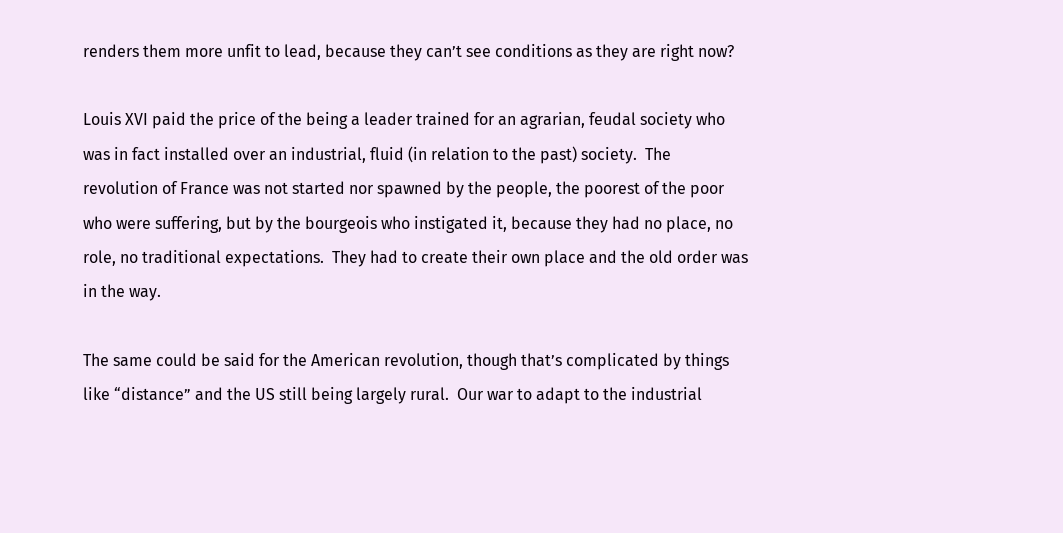renders them more unfit to lead, because they can’t see conditions as they are right now?

Louis XVI paid the price of the being a leader trained for an agrarian, feudal society who was in fact installed over an industrial, fluid (in relation to the past) society.  The revolution of France was not started nor spawned by the people, the poorest of the poor who were suffering, but by the bourgeois who instigated it, because they had no place, no role, no traditional expectations.  They had to create their own place and the old order was in the way.

The same could be said for the American revolution, though that’s complicated by things like “distance” and the US still being largely rural.  Our war to adapt to the industrial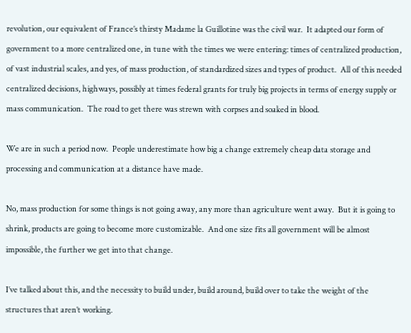revolution, our equivalent of France’s thirsty Madame la Guillotine was the civil war.  It adapted our form of government to a more centralized one, in tune with the times we were entering: times of centralized production, of vast industrial scales, and yes, of mass production, of standardized sizes and types of product.  All of this needed centralized decisions, highways, possibly at times federal grants for truly big projects in terms of energy supply or mass communication.  The road to get there was strewn with corpses and soaked in blood.

We are in such a period now.  People underestimate how big a change extremely cheap data storage and processing and communication at a distance have made.

No, mass production for some things is not going away, any more than agriculture went away.  But it is going to shrink, products are going to become more customizable.  And one size fits all government will be almost impossible, the further we get into that change.

I’ve talked about this, and the necessity to build under, build around, build over to take the weight of the structures that aren’t working.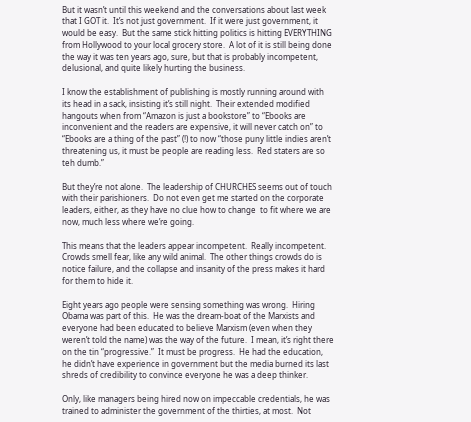But it wasn’t until this weekend and the conversations about last week that I GOT it.  It’s not just government.  If it were just government, it would be easy.  But the same stick hitting politics is hitting EVERYTHING from Hollywood to your local grocery store.  A lot of it is still being done the way it was ten years ago, sure, but that is probably incompetent, delusional, and quite likely hurting the business.

I know the establishment of publishing is mostly running around with its head in a sack, insisting it’s still night.  Their extended modified hangouts when from “Amazon is just a bookstore” to “Ebooks are inconvenient and the readers are expensive, it will never catch on” to “Ebooks are a thing of the past” (!) to now “those puny little indies aren’t threatening us, it must be people are reading less.  Red staters are so teh dumb.”

But they’re not alone.  The leadership of CHURCHES seems out of touch with their parishioners.  Do not even get me started on the corporate leaders, either, as they have no clue how to change  to fit where we are now, much less where we’re going.

This means that the leaders appear incompetent.  Really incompetent.  Crowds smell fear, like any wild animal.  The other things crowds do is notice failure, and the collapse and insanity of the press makes it hard for them to hide it.

Eight years ago people were sensing something was wrong.  Hiring Obama was part of this.  He was the dream-boat of the Marxists and everyone had been educated to believe Marxism (even when they weren’t told the name) was the way of the future.  I mean, it’s right there on the tin “progressive.”  It must be progress.  He had the education, he didn’t have experience in government but the media burned its last shreds of credibility to convince everyone he was a deep thinker.

Only, like managers being hired now on impeccable credentials, he was trained to administer the government of the thirties, at most.  Not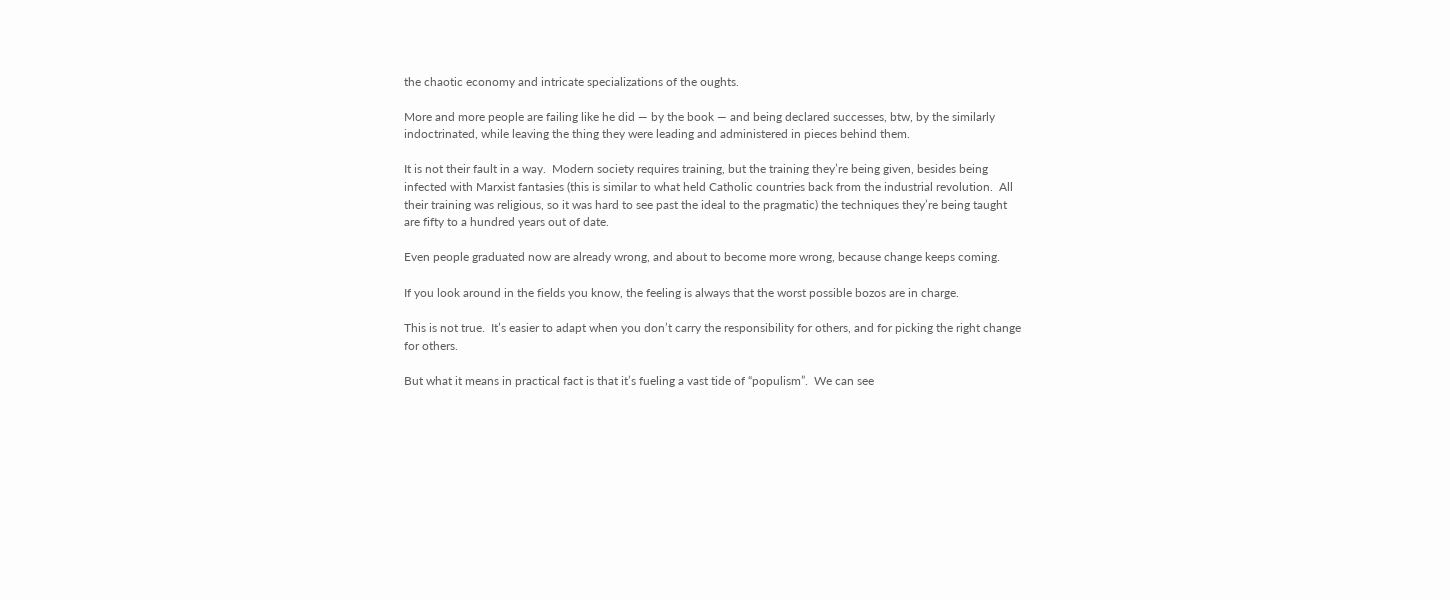the chaotic economy and intricate specializations of the oughts.

More and more people are failing like he did — by the book — and being declared successes, btw, by the similarly indoctrinated, while leaving the thing they were leading and administered in pieces behind them.

It is not their fault in a way.  Modern society requires training, but the training they’re being given, besides being infected with Marxist fantasies (this is similar to what held Catholic countries back from the industrial revolution.  All their training was religious, so it was hard to see past the ideal to the pragmatic) the techniques they’re being taught are fifty to a hundred years out of date.

Even people graduated now are already wrong, and about to become more wrong, because change keeps coming.

If you look around in the fields you know, the feeling is always that the worst possible bozos are in charge.

This is not true.  It’s easier to adapt when you don’t carry the responsibility for others, and for picking the right change for others.

But what it means in practical fact is that it’s fueling a vast tide of “populism”.  We can see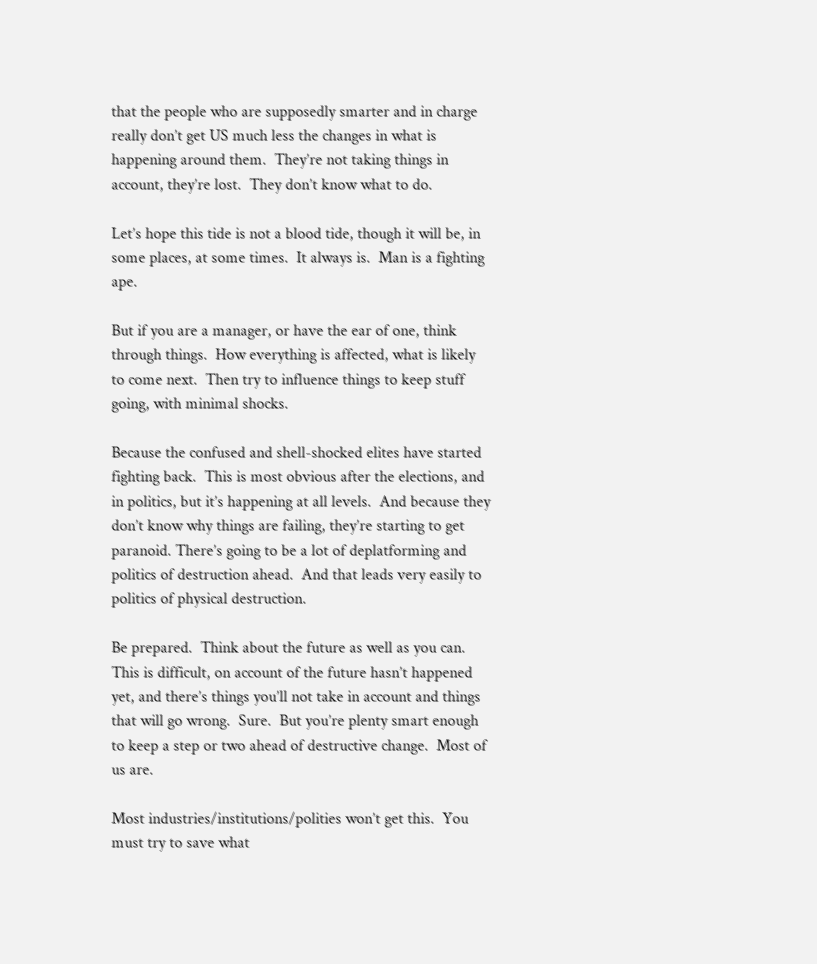that the people who are supposedly smarter and in charge really don’t get US much less the changes in what is happening around them.  They’re not taking things in account, they’re lost.  They don’t know what to do.

Let’s hope this tide is not a blood tide, though it will be, in some places, at some times.  It always is.  Man is a fighting ape.

But if you are a manager, or have the ear of one, think through things.  How everything is affected, what is likely to come next.  Then try to influence things to keep stuff going, with minimal shocks.

Because the confused and shell-shocked elites have started fighting back.  This is most obvious after the elections, and in politics, but it’s happening at all levels.  And because they don’t know why things are failing, they’re starting to get paranoid. There’s going to be a lot of deplatforming and politics of destruction ahead.  And that leads very easily to politics of physical destruction.

Be prepared.  Think about the future as well as you can.  This is difficult, on account of the future hasn’t happened yet, and there’s things you’ll not take in account and things that will go wrong.  Sure.  But you’re plenty smart enough to keep a step or two ahead of destructive change.  Most of us are.

Most industries/institutions/polities won’t get this.  You must try to save what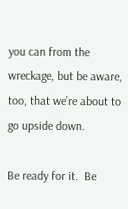you can from the wreckage, but be aware, too, that we’re about to go upside down.

Be ready for it.  Be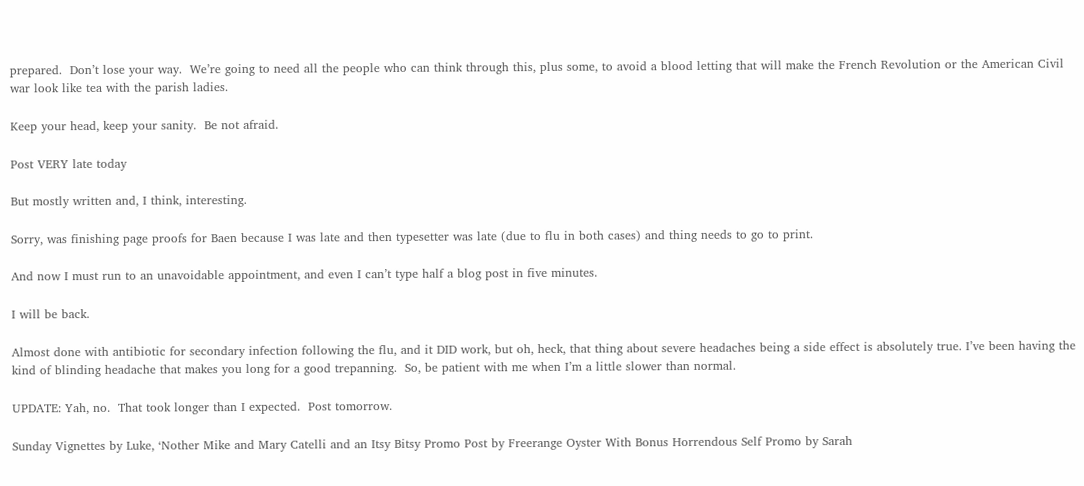prepared.  Don’t lose your way.  We’re going to need all the people who can think through this, plus some, to avoid a blood letting that will make the French Revolution or the American Civil war look like tea with the parish ladies.

Keep your head, keep your sanity.  Be not afraid.

Post VERY late today

But mostly written and, I think, interesting.

Sorry, was finishing page proofs for Baen because I was late and then typesetter was late (due to flu in both cases) and thing needs to go to print.

And now I must run to an unavoidable appointment, and even I can’t type half a blog post in five minutes.

I will be back.

Almost done with antibiotic for secondary infection following the flu, and it DID work, but oh, heck, that thing about severe headaches being a side effect is absolutely true. I’ve been having the kind of blinding headache that makes you long for a good trepanning.  So, be patient with me when I’m a little slower than normal.

UPDATE: Yah, no.  That took longer than I expected.  Post tomorrow.

Sunday Vignettes by Luke, ‘Nother Mike and Mary Catelli and an Itsy Bitsy Promo Post by Freerange Oyster With Bonus Horrendous Self Promo by Sarah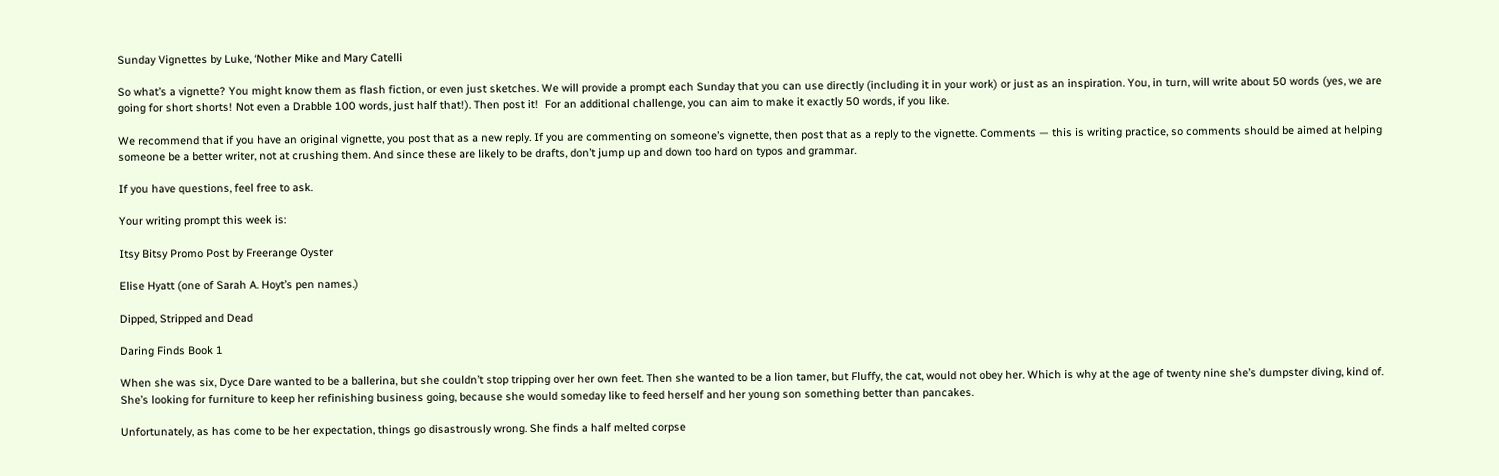Sunday Vignettes by Luke, ‘Nother Mike and Mary Catelli

So what’s a vignette? You might know them as flash fiction, or even just sketches. We will provide a prompt each Sunday that you can use directly (including it in your work) or just as an inspiration. You, in turn, will write about 50 words (yes, we are going for short shorts! Not even a Drabble 100 words, just half that!). Then post it!  For an additional challenge, you can aim to make it exactly 50 words, if you like.

We recommend that if you have an original vignette, you post that as a new reply. If you are commenting on someone’s vignette, then post that as a reply to the vignette. Comments — this is writing practice, so comments should be aimed at helping someone be a better writer, not at crushing them. And since these are likely to be drafts, don’t jump up and down too hard on typos and grammar.

If you have questions, feel free to ask.

Your writing prompt this week is:

Itsy Bitsy Promo Post by Freerange Oyster

Elise Hyatt (one of Sarah A. Hoyt’s pen names.)

Dipped, Stripped and Dead

Daring Finds Book 1

When she was six, Dyce Dare wanted to be a ballerina, but she couldn’t stop tripping over her own feet. Then she wanted to be a lion tamer, but Fluffy, the cat, would not obey her. Which is why at the age of twenty nine she’s dumpster diving, kind of. She’s looking for furniture to keep her refinishing business going, because she would someday like to feed herself and her young son something better than pancakes.

Unfortunately, as has come to be her expectation, things go disastrously wrong. She finds a half melted corpse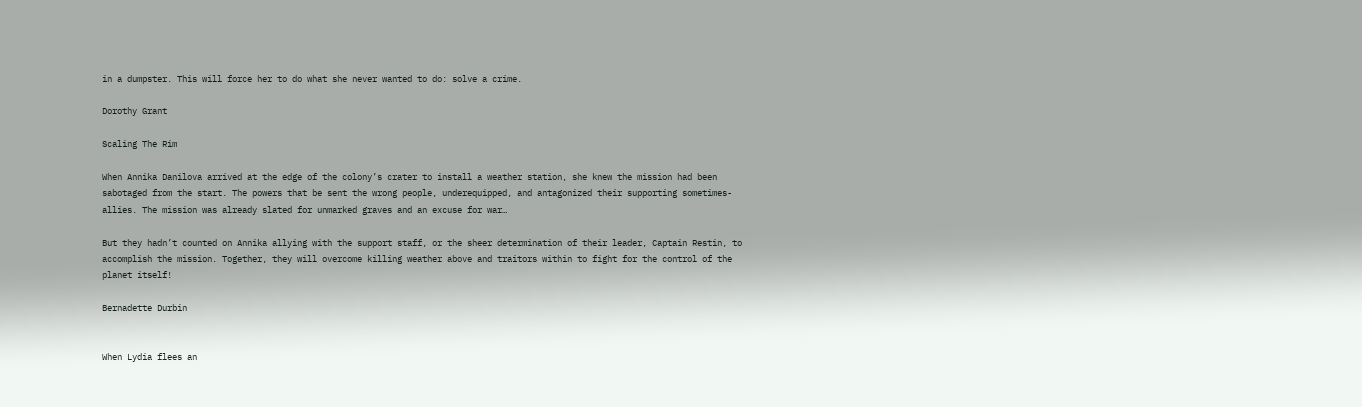in a dumpster. This will force her to do what she never wanted to do: solve a crime.

Dorothy Grant

Scaling The Rim

When Annika Danilova arrived at the edge of the colony’s crater to install a weather station, she knew the mission had been sabotaged from the start. The powers that be sent the wrong people, underequipped, and antagonized their supporting sometimes-allies. The mission was already slated for unmarked graves and an excuse for war…

But they hadn’t counted on Annika allying with the support staff, or the sheer determination of their leader, Captain Restin, to accomplish the mission. Together, they will overcome killing weather above and traitors within to fight for the control of the planet itself!

Bernadette Durbin


When Lydia flees an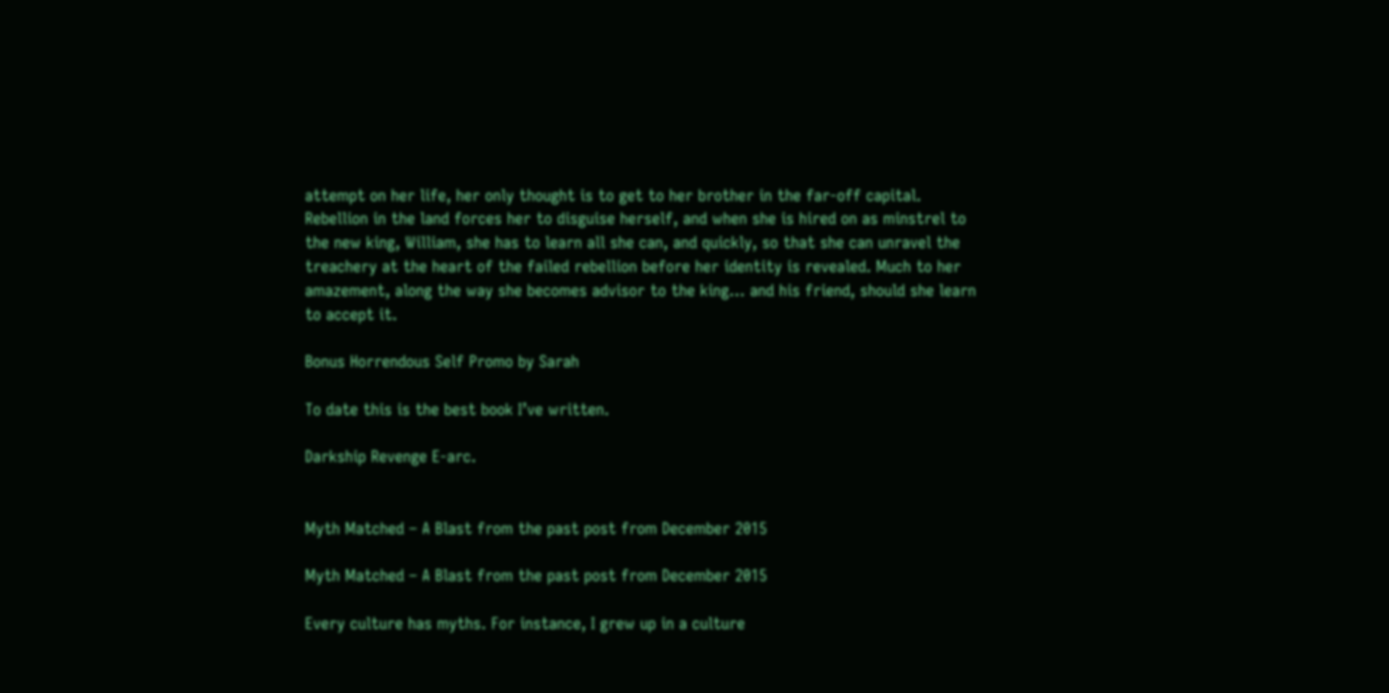attempt on her life, her only thought is to get to her brother in the far-off capital. Rebellion in the land forces her to disguise herself, and when she is hired on as minstrel to the new king, William, she has to learn all she can, and quickly, so that she can unravel the treachery at the heart of the failed rebellion before her identity is revealed. Much to her amazement, along the way she becomes advisor to the king… and his friend, should she learn to accept it.

Bonus Horrendous Self Promo by Sarah

To date this is the best book I’ve written.

Darkship Revenge E-arc.


Myth Matched – A Blast from the past post from December 2015

Myth Matched – A Blast from the past post from December 2015

Every culture has myths. For instance, I grew up in a culture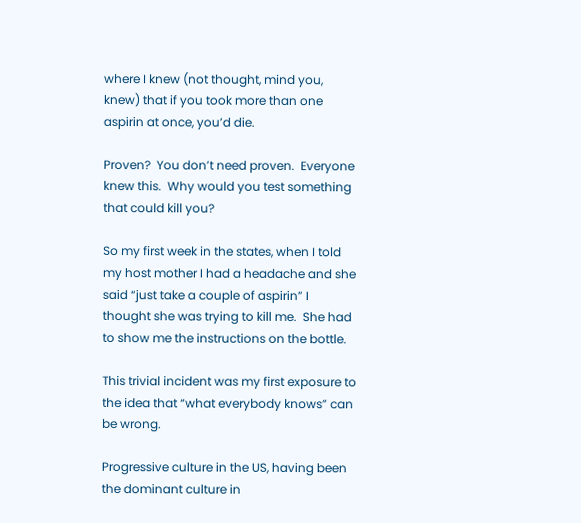where I knew (not thought, mind you, knew) that if you took more than one aspirin at once, you’d die.

Proven?  You don’t need proven.  Everyone knew this.  Why would you test something that could kill you?

So my first week in the states, when I told my host mother I had a headache and she said “just take a couple of aspirin” I thought she was trying to kill me.  She had to show me the instructions on the bottle.

This trivial incident was my first exposure to the idea that “what everybody knows” can be wrong.

Progressive culture in the US, having been the dominant culture in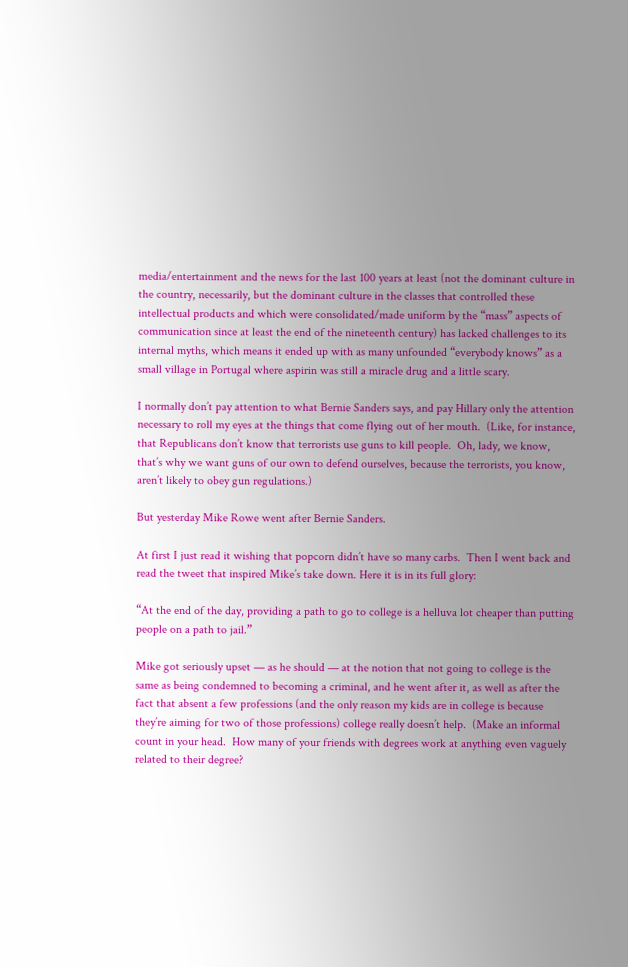media/entertainment and the news for the last 100 years at least (not the dominant culture in the country, necessarily, but the dominant culture in the classes that controlled these intellectual products and which were consolidated/made uniform by the “mass” aspects of communication since at least the end of the nineteenth century) has lacked challenges to its internal myths, which means it ended up with as many unfounded “everybody knows” as a small village in Portugal where aspirin was still a miracle drug and a little scary.

I normally don’t pay attention to what Bernie Sanders says, and pay Hillary only the attention necessary to roll my eyes at the things that come flying out of her mouth.  (Like, for instance, that Republicans don’t know that terrorists use guns to kill people.  Oh, lady, we know, that’s why we want guns of our own to defend ourselves, because the terrorists, you know, aren’t likely to obey gun regulations.)

But yesterday Mike Rowe went after Bernie Sanders.

At first I just read it wishing that popcorn didn’t have so many carbs.  Then I went back and read the tweet that inspired Mike’s take down. Here it is in its full glory:

“At the end of the day, providing a path to go to college is a helluva lot cheaper than putting people on a path to jail.”

Mike got seriously upset — as he should — at the notion that not going to college is the same as being condemned to becoming a criminal, and he went after it, as well as after the fact that absent a few professions (and the only reason my kids are in college is because they’re aiming for two of those professions) college really doesn’t help.  (Make an informal count in your head.  How many of your friends with degrees work at anything even vaguely related to their degree?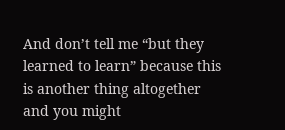And don’t tell me “but they learned to learn” because this is another thing altogether and you might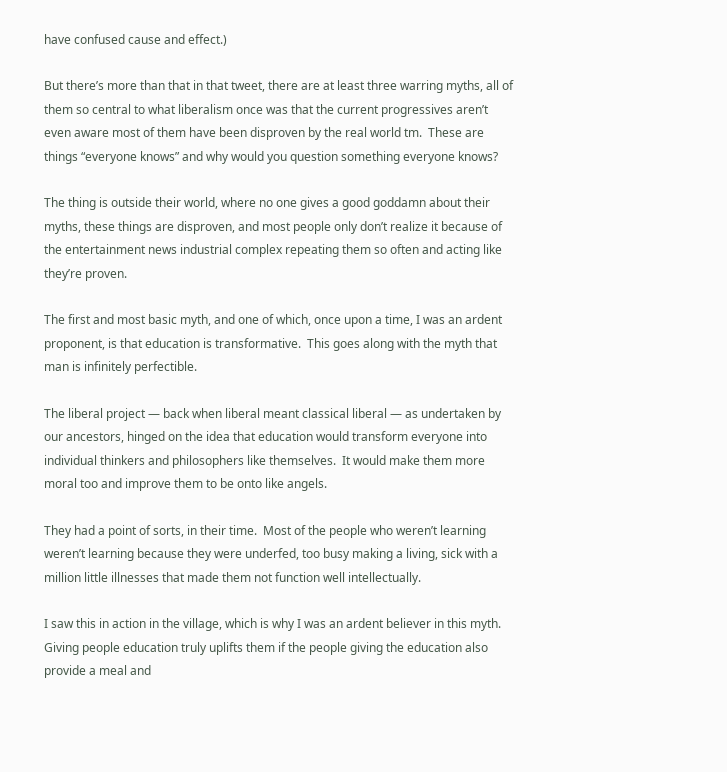have confused cause and effect.)

But there’s more than that in that tweet, there are at least three warring myths, all of them so central to what liberalism once was that the current progressives aren’t even aware most of them have been disproven by the real world tm.  These are things “everyone knows” and why would you question something everyone knows?

The thing is outside their world, where no one gives a good goddamn about their myths, these things are disproven, and most people only don’t realize it because of the entertainment news industrial complex repeating them so often and acting like they’re proven.

The first and most basic myth, and one of which, once upon a time, I was an ardent proponent, is that education is transformative.  This goes along with the myth that man is infinitely perfectible.

The liberal project — back when liberal meant classical liberal — as undertaken by our ancestors, hinged on the idea that education would transform everyone into individual thinkers and philosophers like themselves.  It would make them more moral too and improve them to be onto like angels.

They had a point of sorts, in their time.  Most of the people who weren’t learning weren’t learning because they were underfed, too busy making a living, sick with a million little illnesses that made them not function well intellectually.

I saw this in action in the village, which is why I was an ardent believer in this myth.  Giving people education truly uplifts them if the people giving the education also provide a meal and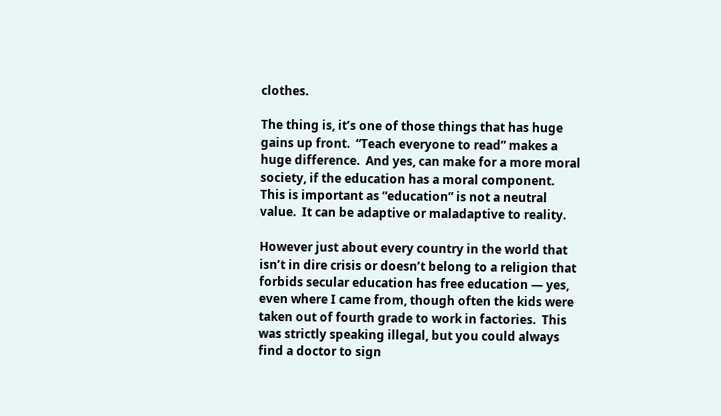clothes.

The thing is, it’s one of those things that has huge gains up front.  “Teach everyone to read” makes a huge difference.  And yes, can make for a more moral society, if the education has a moral component.  This is important as “education” is not a neutral value.  It can be adaptive or maladaptive to reality.

However just about every country in the world that isn’t in dire crisis or doesn’t belong to a religion that forbids secular education has free education — yes, even where I came from, though often the kids were taken out of fourth grade to work in factories.  This was strictly speaking illegal, but you could always find a doctor to sign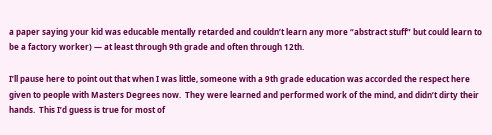a paper saying your kid was educable mentally retarded and couldn’t learn any more “abstract stuff” but could learn to be a factory worker) — at least through 9th grade and often through 12th.

I’ll pause here to point out that when I was little, someone with a 9th grade education was accorded the respect here given to people with Masters Degrees now.  They were learned and performed work of the mind, and didn’t dirty their hands.  This I’d guess is true for most of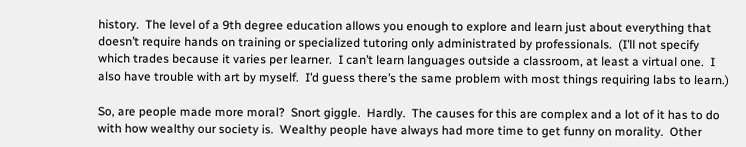history.  The level of a 9th degree education allows you enough to explore and learn just about everything that doesn’t require hands on training or specialized tutoring only administrated by professionals.  (I’ll not specify which trades because it varies per learner.  I can’t learn languages outside a classroom, at least a virtual one.  I also have trouble with art by myself.  I’d guess there’s the same problem with most things requiring labs to learn.)

So, are people made more moral?  Snort giggle.  Hardly.  The causes for this are complex and a lot of it has to do with how wealthy our society is.  Wealthy people have always had more time to get funny on morality.  Other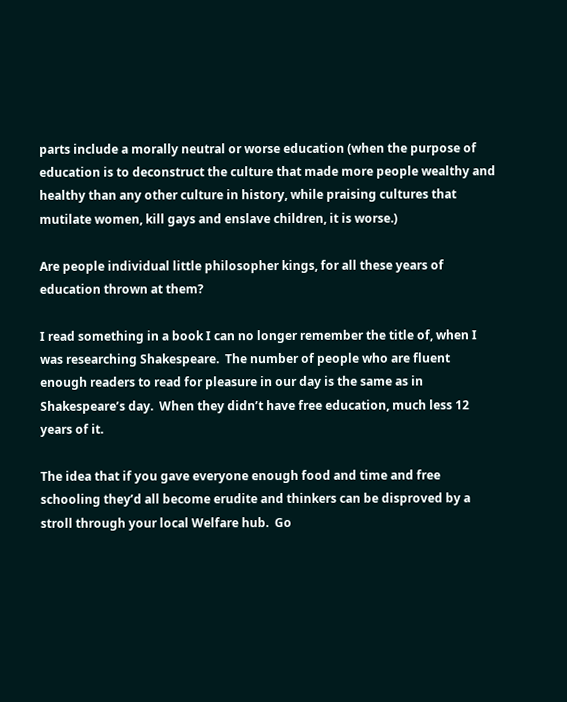parts include a morally neutral or worse education (when the purpose of education is to deconstruct the culture that made more people wealthy and healthy than any other culture in history, while praising cultures that mutilate women, kill gays and enslave children, it is worse.)

Are people individual little philosopher kings, for all these years of education thrown at them?

I read something in a book I can no longer remember the title of, when I was researching Shakespeare.  The number of people who are fluent enough readers to read for pleasure in our day is the same as in Shakespeare’s day.  When they didn’t have free education, much less 12 years of it.

The idea that if you gave everyone enough food and time and free schooling they’d all become erudite and thinkers can be disproved by a stroll through your local Welfare hub.  Go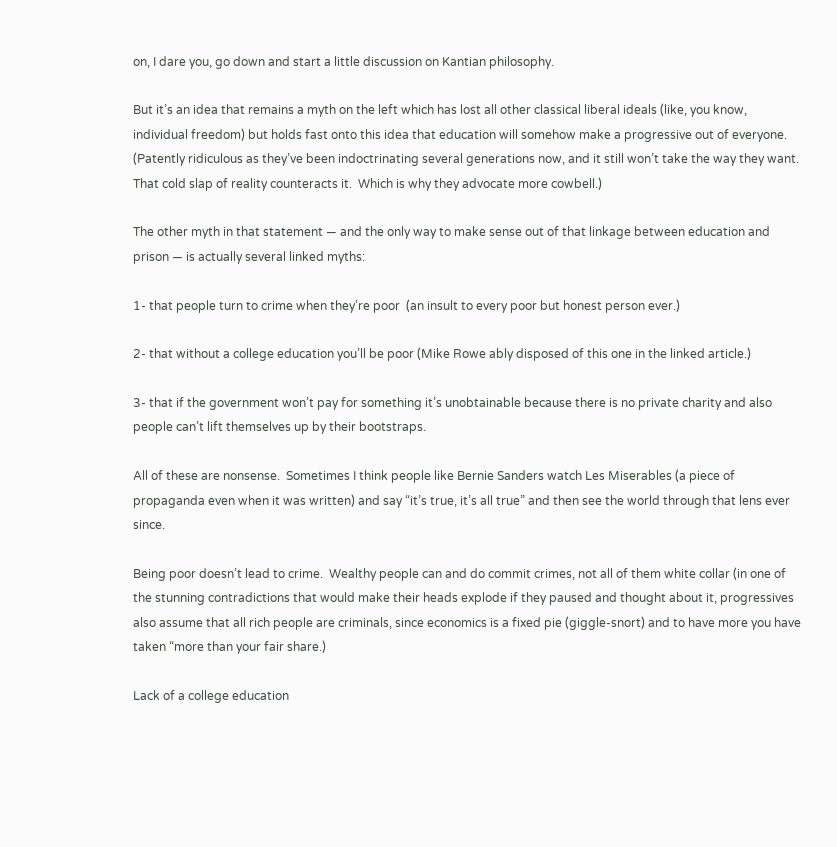on, I dare you, go down and start a little discussion on Kantian philosophy.

But it’s an idea that remains a myth on the left which has lost all other classical liberal ideals (like, you know, individual freedom) but holds fast onto this idea that education will somehow make a progressive out of everyone.  (Patently ridiculous as they’ve been indoctrinating several generations now, and it still won’t take the way they want.  That cold slap of reality counteracts it.  Which is why they advocate more cowbell.)

The other myth in that statement — and the only way to make sense out of that linkage between education and prison — is actually several linked myths:

1- that people turn to crime when they’re poor  (an insult to every poor but honest person ever.)

2- that without a college education you’ll be poor (Mike Rowe ably disposed of this one in the linked article.)

3- that if the government won’t pay for something it’s unobtainable because there is no private charity and also people can’t lift themselves up by their bootstraps.

All of these are nonsense.  Sometimes I think people like Bernie Sanders watch Les Miserables (a piece of propaganda even when it was written) and say “it’s true, it’s all true” and then see the world through that lens ever since.

Being poor doesn’t lead to crime.  Wealthy people can and do commit crimes, not all of them white collar (in one of the stunning contradictions that would make their heads explode if they paused and thought about it, progressives also assume that all rich people are criminals, since economics is a fixed pie (giggle-snort) and to have more you have taken “more than your fair share.)

Lack of a college education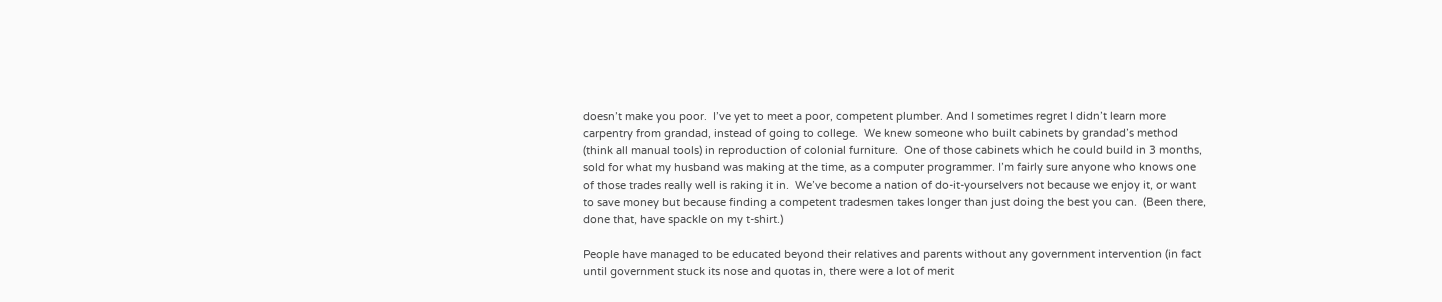doesn’t make you poor.  I’ve yet to meet a poor, competent plumber. And I sometimes regret I didn’t learn more carpentry from grandad, instead of going to college.  We knew someone who built cabinets by grandad’s method (think all manual tools) in reproduction of colonial furniture.  One of those cabinets which he could build in 3 months, sold for what my husband was making at the time, as a computer programmer. I’m fairly sure anyone who knows one of those trades really well is raking it in.  We’ve become a nation of do-it-yourselvers not because we enjoy it, or want to save money but because finding a competent tradesmen takes longer than just doing the best you can.  (Been there, done that, have spackle on my t-shirt.)

People have managed to be educated beyond their relatives and parents without any government intervention (in fact until government stuck its nose and quotas in, there were a lot of merit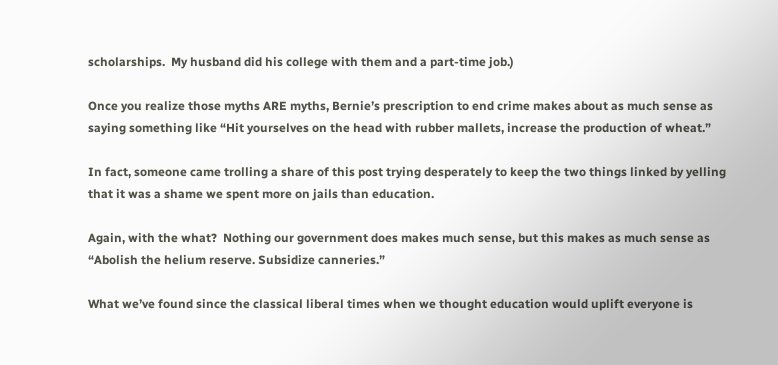scholarships.  My husband did his college with them and a part-time job.)

Once you realize those myths ARE myths, Bernie’s prescription to end crime makes about as much sense as saying something like “Hit yourselves on the head with rubber mallets, increase the production of wheat.”

In fact, someone came trolling a share of this post trying desperately to keep the two things linked by yelling that it was a shame we spent more on jails than education.

Again, with the what?  Nothing our government does makes much sense, but this makes as much sense as “Abolish the helium reserve. Subsidize canneries.”

What we’ve found since the classical liberal times when we thought education would uplift everyone is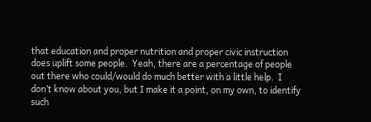that education and proper nutrition and proper civic instruction does uplift some people.  Yeah, there are a percentage of people out there who could/would do much better with a little help.  I don’t know about you, but I make it a point, on my own, to identify such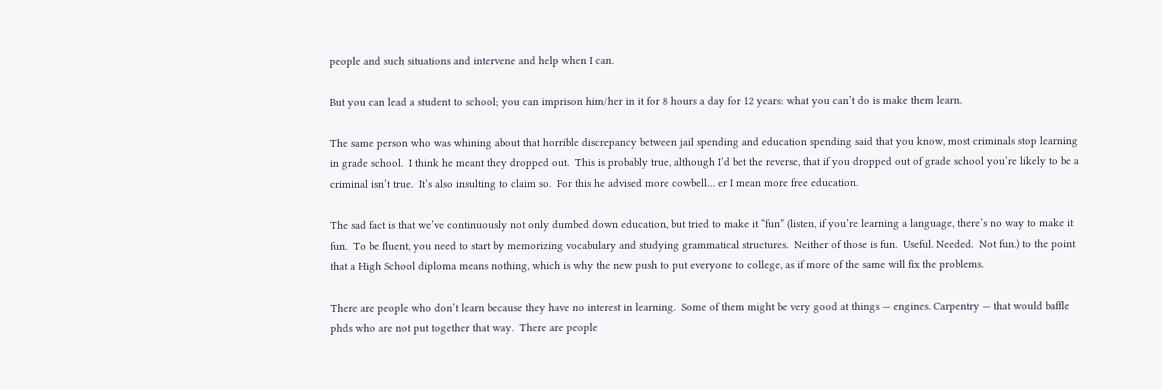people and such situations and intervene and help when I can.

But you can lead a student to school; you can imprison him/her in it for 8 hours a day for 12 years: what you can’t do is make them learn.

The same person who was whining about that horrible discrepancy between jail spending and education spending said that you know, most criminals stop learning in grade school.  I think he meant they dropped out.  This is probably true, although I’d bet the reverse, that if you dropped out of grade school you’re likely to be a criminal isn’t true.  It’s also insulting to claim so.  For this he advised more cowbell… er I mean more free education.

The sad fact is that we’ve continuously not only dumbed down education, but tried to make it “fun” (listen, if you’re learning a language, there’s no way to make it fun.  To be fluent, you need to start by memorizing vocabulary and studying grammatical structures.  Neither of those is fun.  Useful. Needed.  Not fun.) to the point that a High School diploma means nothing, which is why the new push to put everyone to college, as if more of the same will fix the problems.

There are people who don’t learn because they have no interest in learning.  Some of them might be very good at things — engines. Carpentry — that would baffle phds who are not put together that way.  There are people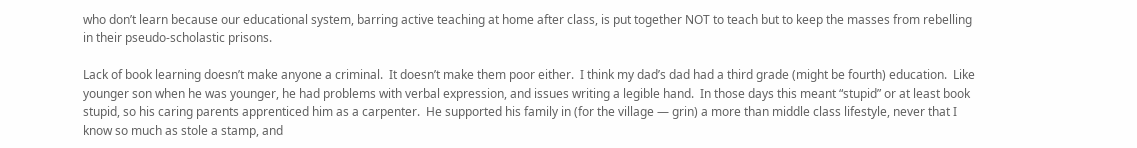who don’t learn because our educational system, barring active teaching at home after class, is put together NOT to teach but to keep the masses from rebelling in their pseudo-scholastic prisons.

Lack of book learning doesn’t make anyone a criminal.  It doesn’t make them poor either.  I think my dad’s dad had a third grade (might be fourth) education.  Like younger son when he was younger, he had problems with verbal expression, and issues writing a legible hand.  In those days this meant “stupid” or at least book stupid, so his caring parents apprenticed him as a carpenter.  He supported his family in (for the village — grin) a more than middle class lifestyle, never that I know so much as stole a stamp, and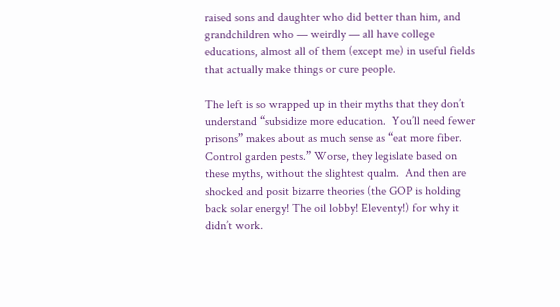raised sons and daughter who did better than him, and grandchildren who — weirdly — all have college educations, almost all of them (except me) in useful fields that actually make things or cure people.

The left is so wrapped up in their myths that they don’t understand “subsidize more education.  You’ll need fewer prisons” makes about as much sense as “eat more fiber. Control garden pests.” Worse, they legislate based on these myths, without the slightest qualm.  And then are shocked and posit bizarre theories (the GOP is holding back solar energy! The oil lobby! Eleventy!) for why it didn’t work.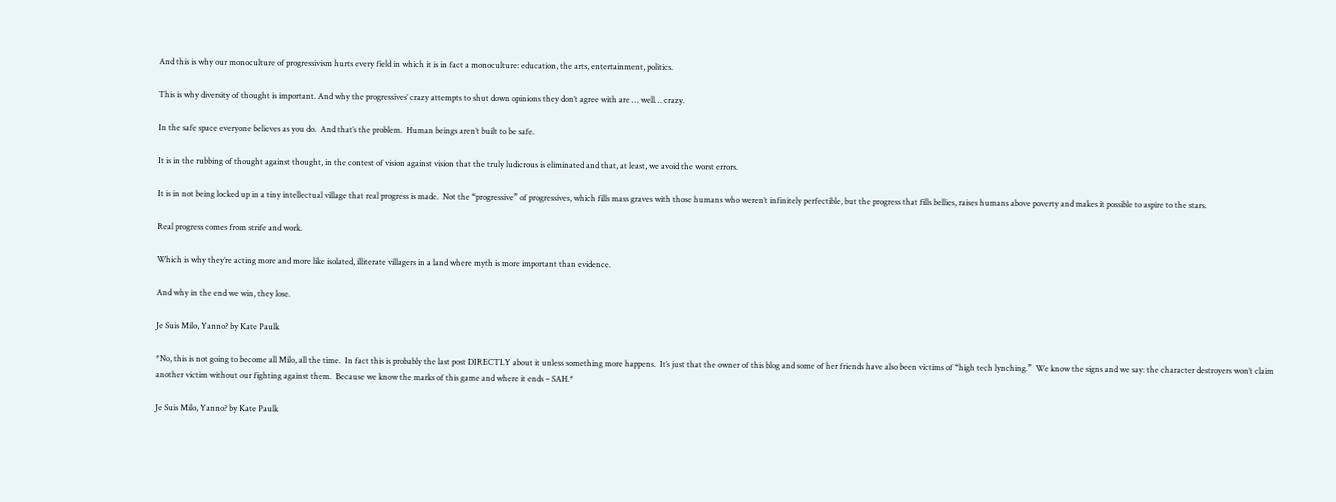And this is why our monoculture of progressivism hurts every field in which it is in fact a monoculture: education, the arts, entertainment, politics.

This is why diversity of thought is important. And why the progressives’ crazy attempts to shut down opinions they don’t agree with are … well… crazy.

In the safe space everyone believes as you do.  And that’s the problem.  Human beings aren’t built to be safe.

It is in the rubbing of thought against thought, in the contest of vision against vision that the truly ludicrous is eliminated and that, at least, we avoid the worst errors.

It is in not being locked up in a tiny intellectual village that real progress is made.  Not the “progressive” of progressives, which fills mass graves with those humans who weren’t infinitely perfectible, but the progress that fills bellies, raises humans above poverty and makes it possible to aspire to the stars.

Real progress comes from strife and work.

Which is why they’re acting more and more like isolated, illiterate villagers in a land where myth is more important than evidence.

And why in the end we win, they lose.

Je Suis Milo, Yanno? by Kate Paulk

*No, this is not going to become all Milo, all the time.  In fact this is probably the last post DIRECTLY about it unless something more happens.  It’s just that the owner of this blog and some of her friends have also been victims of “high tech lynching.”  We know the signs and we say: the character destroyers won’t claim another victim without our fighting against them.  Because we know the marks of this game and where it ends – SAH.*

Je Suis Milo, Yanno? by Kate Paulk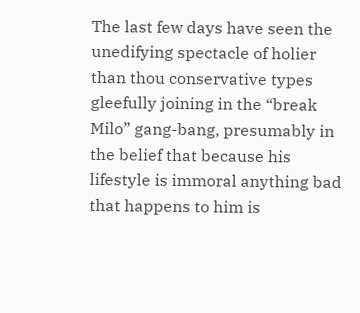The last few days have seen the unedifying spectacle of holier than thou conservative types gleefully joining in the “break Milo” gang-bang, presumably in the belief that because his lifestyle is immoral anything bad that happens to him is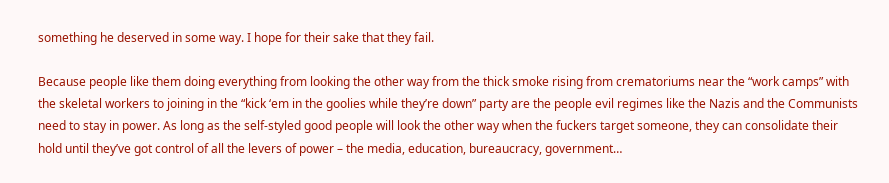something he deserved in some way. I hope for their sake that they fail.

Because people like them doing everything from looking the other way from the thick smoke rising from crematoriums near the “work camps” with the skeletal workers to joining in the “kick ‘em in the goolies while they’re down” party are the people evil regimes like the Nazis and the Communists need to stay in power. As long as the self-styled good people will look the other way when the fuckers target someone, they can consolidate their hold until they’ve got control of all the levers of power – the media, education, bureaucracy, government…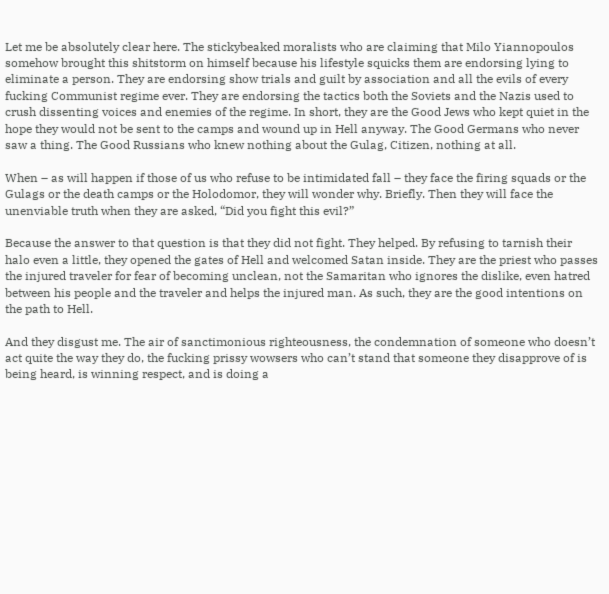Let me be absolutely clear here. The stickybeaked moralists who are claiming that Milo Yiannopoulos somehow brought this shitstorm on himself because his lifestyle squicks them are endorsing lying to eliminate a person. They are endorsing show trials and guilt by association and all the evils of every fucking Communist regime ever. They are endorsing the tactics both the Soviets and the Nazis used to crush dissenting voices and enemies of the regime. In short, they are the Good Jews who kept quiet in the hope they would not be sent to the camps and wound up in Hell anyway. The Good Germans who never saw a thing. The Good Russians who knew nothing about the Gulag, Citizen, nothing at all.

When – as will happen if those of us who refuse to be intimidated fall – they face the firing squads or the Gulags or the death camps or the Holodomor, they will wonder why. Briefly. Then they will face the unenviable truth when they are asked, “Did you fight this evil?”

Because the answer to that question is that they did not fight. They helped. By refusing to tarnish their halo even a little, they opened the gates of Hell and welcomed Satan inside. They are the priest who passes the injured traveler for fear of becoming unclean, not the Samaritan who ignores the dislike, even hatred between his people and the traveler and helps the injured man. As such, they are the good intentions on the path to Hell.

And they disgust me. The air of sanctimonious righteousness, the condemnation of someone who doesn’t act quite the way they do, the fucking prissy wowsers who can’t stand that someone they disapprove of is being heard, is winning respect, and is doing a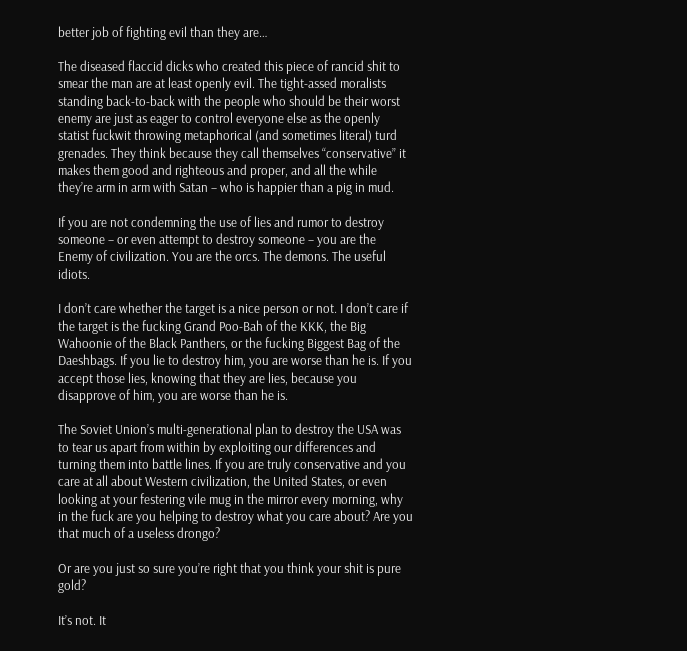better job of fighting evil than they are…

The diseased flaccid dicks who created this piece of rancid shit to smear the man are at least openly evil. The tight-assed moralists standing back-to-back with the people who should be their worst enemy are just as eager to control everyone else as the openly statist fuckwit throwing metaphorical (and sometimes literal) turd grenades. They think because they call themselves “conservative” it makes them good and righteous and proper, and all the while they’re arm in arm with Satan – who is happier than a pig in mud.

If you are not condemning the use of lies and rumor to destroy someone – or even attempt to destroy someone – you are the Enemy of civilization. You are the orcs. The demons. The useful idiots.

I don’t care whether the target is a nice person or not. I don’t care if the target is the fucking Grand Poo-Bah of the KKK, the Big Wahoonie of the Black Panthers, or the fucking Biggest Bag of the Daeshbags. If you lie to destroy him, you are worse than he is. If you accept those lies, knowing that they are lies, because you disapprove of him, you are worse than he is.

The Soviet Union’s multi-generational plan to destroy the USA was to tear us apart from within by exploiting our differences and turning them into battle lines. If you are truly conservative and you care at all about Western civilization, the United States, or even looking at your festering vile mug in the mirror every morning, why in the fuck are you helping to destroy what you care about? Are you that much of a useless drongo?

Or are you just so sure you’re right that you think your shit is pure gold?

It’s not. It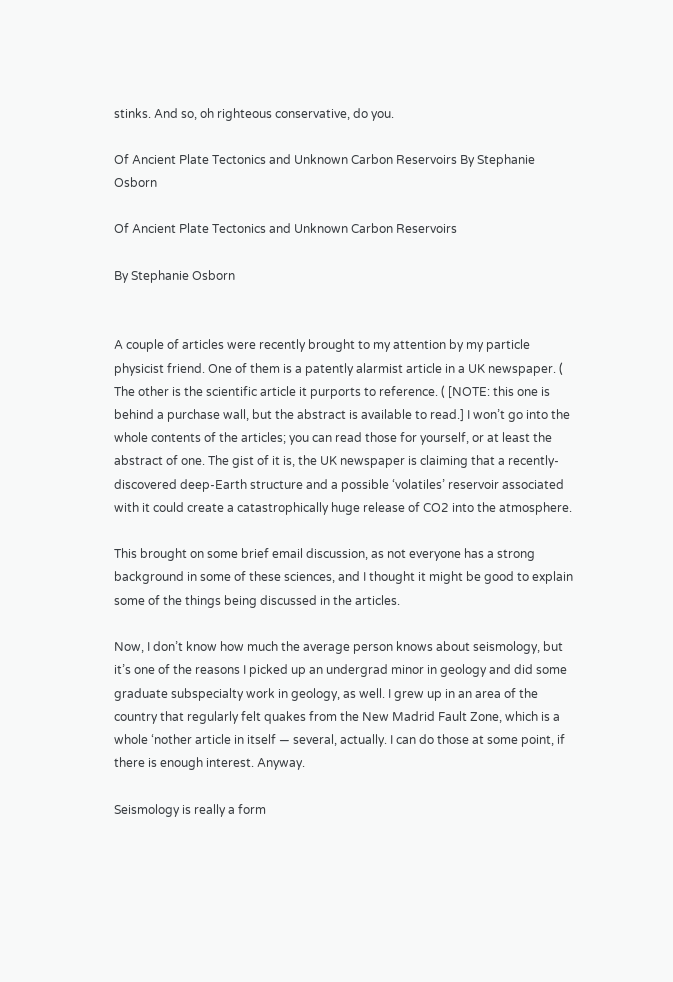stinks. And so, oh righteous conservative, do you.

Of Ancient Plate Tectonics and Unknown Carbon Reservoirs By Stephanie Osborn

Of Ancient Plate Tectonics and Unknown Carbon Reservoirs

By Stephanie Osborn


A couple of articles were recently brought to my attention by my particle physicist friend. One of them is a patently alarmist article in a UK newspaper. ( The other is the scientific article it purports to reference. ( [NOTE: this one is behind a purchase wall, but the abstract is available to read.] I won’t go into the whole contents of the articles; you can read those for yourself, or at least the abstract of one. The gist of it is, the UK newspaper is claiming that a recently-discovered deep-Earth structure and a possible ‘volatiles’ reservoir associated with it could create a catastrophically huge release of CO2 into the atmosphere.

This brought on some brief email discussion, as not everyone has a strong background in some of these sciences, and I thought it might be good to explain some of the things being discussed in the articles.

Now, I don’t know how much the average person knows about seismology, but it’s one of the reasons I picked up an undergrad minor in geology and did some graduate subspecialty work in geology, as well. I grew up in an area of the country that regularly felt quakes from the New Madrid Fault Zone, which is a whole ‘nother article in itself — several, actually. I can do those at some point, if there is enough interest. Anyway.

Seismology is really a form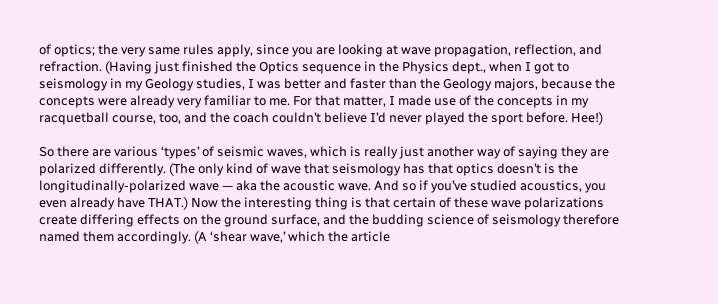of optics; the very same rules apply, since you are looking at wave propagation, reflection, and refraction. (Having just finished the Optics sequence in the Physics dept., when I got to seismology in my Geology studies, I was better and faster than the Geology majors, because the concepts were already very familiar to me. For that matter, I made use of the concepts in my racquetball course, too, and the coach couldn’t believe I’d never played the sport before. Hee!)

So there are various ‘types’ of seismic waves, which is really just another way of saying they are polarized differently. (The only kind of wave that seismology has that optics doesn’t is the longitudinally-polarized wave — aka the acoustic wave. And so if you’ve studied acoustics, you even already have THAT.) Now the interesting thing is that certain of these wave polarizations create differing effects on the ground surface, and the budding science of seismology therefore named them accordingly. (A ‘shear wave,’ which the article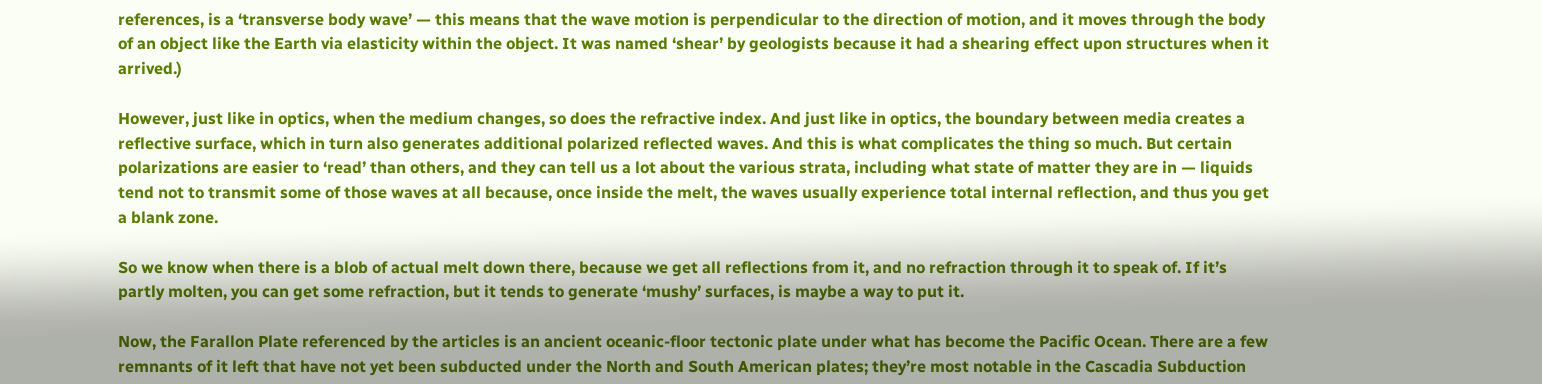references, is a ‘transverse body wave’ — this means that the wave motion is perpendicular to the direction of motion, and it moves through the body of an object like the Earth via elasticity within the object. It was named ‘shear’ by geologists because it had a shearing effect upon structures when it arrived.)

However, just like in optics, when the medium changes, so does the refractive index. And just like in optics, the boundary between media creates a reflective surface, which in turn also generates additional polarized reflected waves. And this is what complicates the thing so much. But certain polarizations are easier to ‘read’ than others, and they can tell us a lot about the various strata, including what state of matter they are in — liquids tend not to transmit some of those waves at all because, once inside the melt, the waves usually experience total internal reflection, and thus you get a blank zone.

So we know when there is a blob of actual melt down there, because we get all reflections from it, and no refraction through it to speak of. If it’s partly molten, you can get some refraction, but it tends to generate ‘mushy’ surfaces, is maybe a way to put it.

Now, the Farallon Plate referenced by the articles is an ancient oceanic-floor tectonic plate under what has become the Pacific Ocean. There are a few remnants of it left that have not yet been subducted under the North and South American plates; they’re most notable in the Cascadia Subduction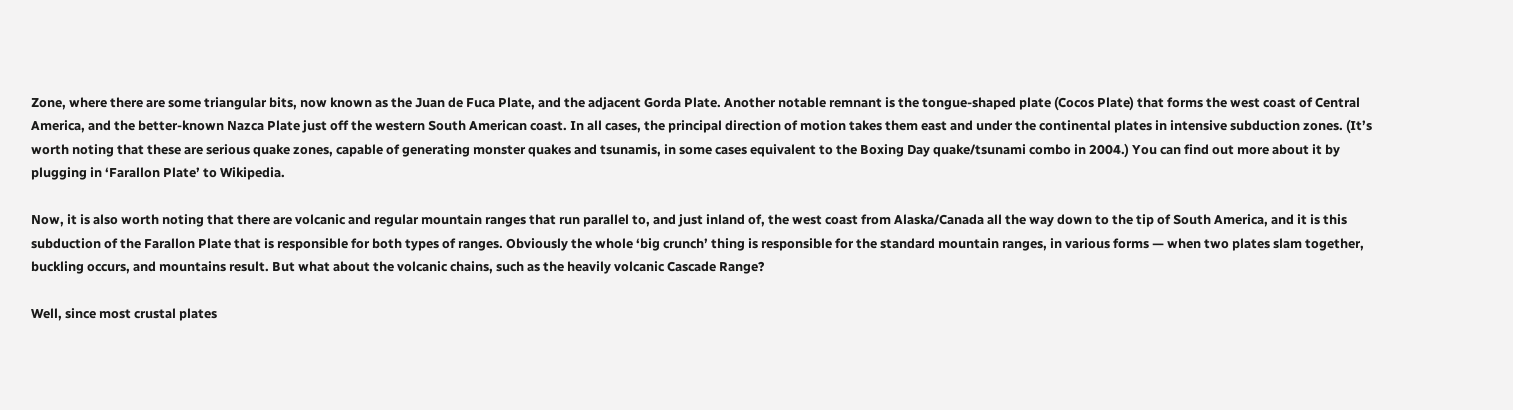Zone, where there are some triangular bits, now known as the Juan de Fuca Plate, and the adjacent Gorda Plate. Another notable remnant is the tongue-shaped plate (Cocos Plate) that forms the west coast of Central America, and the better-known Nazca Plate just off the western South American coast. In all cases, the principal direction of motion takes them east and under the continental plates in intensive subduction zones. (It’s worth noting that these are serious quake zones, capable of generating monster quakes and tsunamis, in some cases equivalent to the Boxing Day quake/tsunami combo in 2004.) You can find out more about it by plugging in ‘Farallon Plate’ to Wikipedia.

Now, it is also worth noting that there are volcanic and regular mountain ranges that run parallel to, and just inland of, the west coast from Alaska/Canada all the way down to the tip of South America, and it is this subduction of the Farallon Plate that is responsible for both types of ranges. Obviously the whole ‘big crunch’ thing is responsible for the standard mountain ranges, in various forms — when two plates slam together, buckling occurs, and mountains result. But what about the volcanic chains, such as the heavily volcanic Cascade Range?

Well, since most crustal plates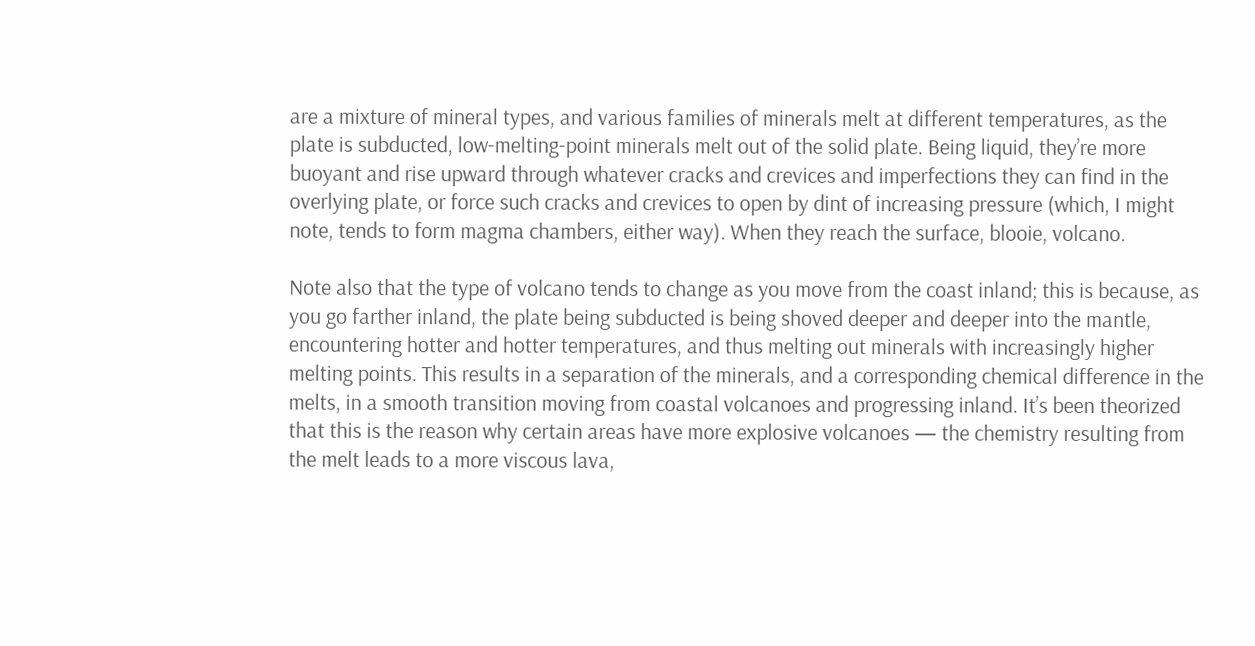are a mixture of mineral types, and various families of minerals melt at different temperatures, as the plate is subducted, low-melting-point minerals melt out of the solid plate. Being liquid, they’re more buoyant and rise upward through whatever cracks and crevices and imperfections they can find in the overlying plate, or force such cracks and crevices to open by dint of increasing pressure (which, I might note, tends to form magma chambers, either way). When they reach the surface, blooie, volcano.

Note also that the type of volcano tends to change as you move from the coast inland; this is because, as you go farther inland, the plate being subducted is being shoved deeper and deeper into the mantle, encountering hotter and hotter temperatures, and thus melting out minerals with increasingly higher melting points. This results in a separation of the minerals, and a corresponding chemical difference in the melts, in a smooth transition moving from coastal volcanoes and progressing inland. It’s been theorized that this is the reason why certain areas have more explosive volcanoes — the chemistry resulting from the melt leads to a more viscous lava,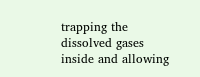trapping the dissolved gases inside and allowing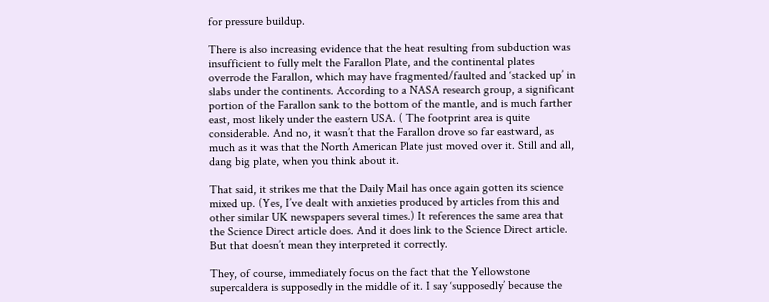for pressure buildup.

There is also increasing evidence that the heat resulting from subduction was insufficient to fully melt the Farallon Plate, and the continental plates overrode the Farallon, which may have fragmented/faulted and ‘stacked up’ in slabs under the continents. According to a NASA research group, a significant portion of the Farallon sank to the bottom of the mantle, and is much farther east, most likely under the eastern USA. ( The footprint area is quite considerable. And no, it wasn’t that the Farallon drove so far eastward, as much as it was that the North American Plate just moved over it. Still and all, dang big plate, when you think about it.

That said, it strikes me that the Daily Mail has once again gotten its science mixed up. (Yes, I’ve dealt with anxieties produced by articles from this and other similar UK newspapers several times.) It references the same area that the Science Direct article does. And it does link to the Science Direct article. But that doesn’t mean they interpreted it correctly.

They, of course, immediately focus on the fact that the Yellowstone supercaldera is supposedly in the middle of it. I say ‘supposedly’ because the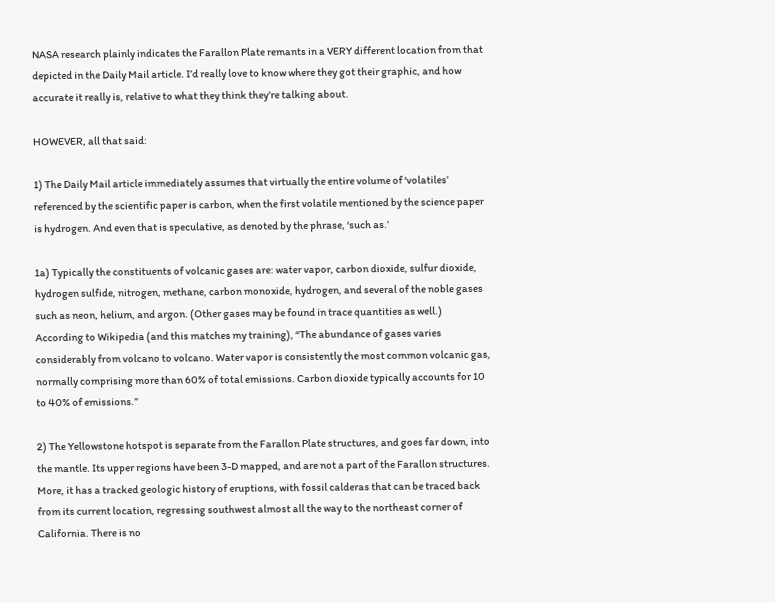NASA research plainly indicates the Farallon Plate remants in a VERY different location from that depicted in the Daily Mail article. I’d really love to know where they got their graphic, and how accurate it really is, relative to what they think they’re talking about.

HOWEVER, all that said:

1) The Daily Mail article immediately assumes that virtually the entire volume of ‘volatiles’ referenced by the scientific paper is carbon, when the first volatile mentioned by the science paper is hydrogen. And even that is speculative, as denoted by the phrase, ‘such as.’

1a) Typically the constituents of volcanic gases are: water vapor, carbon dioxide, sulfur dioxide, hydrogen sulfide, nitrogen, methane, carbon monoxide, hydrogen, and several of the noble gases such as neon, helium, and argon. (Other gases may be found in trace quantities as well.) According to Wikipedia (and this matches my training), “The abundance of gases varies considerably from volcano to volcano. Water vapor is consistently the most common volcanic gas, normally comprising more than 60% of total emissions. Carbon dioxide typically accounts for 10 to 40% of emissions.”

2) The Yellowstone hotspot is separate from the Farallon Plate structures, and goes far down, into the mantle. Its upper regions have been 3-D mapped, and are not a part of the Farallon structures. More, it has a tracked geologic history of eruptions, with fossil calderas that can be traced back from its current location, regressing southwest almost all the way to the northeast corner of California. There is no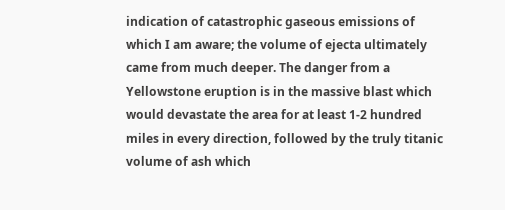indication of catastrophic gaseous emissions of which I am aware; the volume of ejecta ultimately came from much deeper. The danger from a Yellowstone eruption is in the massive blast which would devastate the area for at least 1-2 hundred miles in every direction, followed by the truly titanic volume of ash which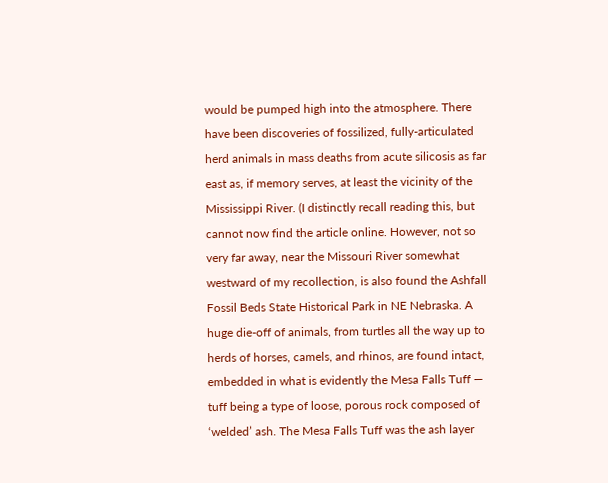would be pumped high into the atmosphere. There have been discoveries of fossilized, fully-articulated herd animals in mass deaths from acute silicosis as far east as, if memory serves, at least the vicinity of the Mississippi River. (I distinctly recall reading this, but cannot now find the article online. However, not so very far away, near the Missouri River somewhat westward of my recollection, is also found the Ashfall Fossil Beds State Historical Park in NE Nebraska. A huge die-off of animals, from turtles all the way up to herds of horses, camels, and rhinos, are found intact, embedded in what is evidently the Mesa Falls Tuff — tuff being a type of loose, porous rock composed of ‘welded’ ash. The Mesa Falls Tuff was the ash layer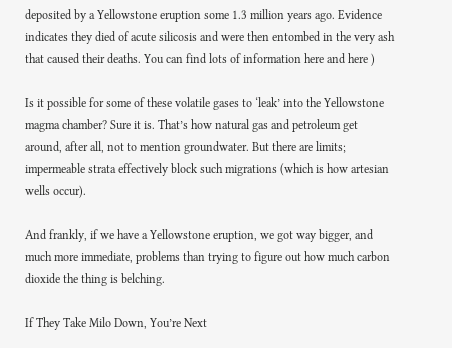deposited by a Yellowstone eruption some 1.3 million years ago. Evidence indicates they died of acute silicosis and were then entombed in the very ash that caused their deaths. You can find lots of information here and here )

Is it possible for some of these volatile gases to ‘leak’ into the Yellowstone magma chamber? Sure it is. That’s how natural gas and petroleum get around, after all, not to mention groundwater. But there are limits; impermeable strata effectively block such migrations (which is how artesian wells occur).

And frankly, if we have a Yellowstone eruption, we got way bigger, and much more immediate, problems than trying to figure out how much carbon dioxide the thing is belching.

If They Take Milo Down, You’re Next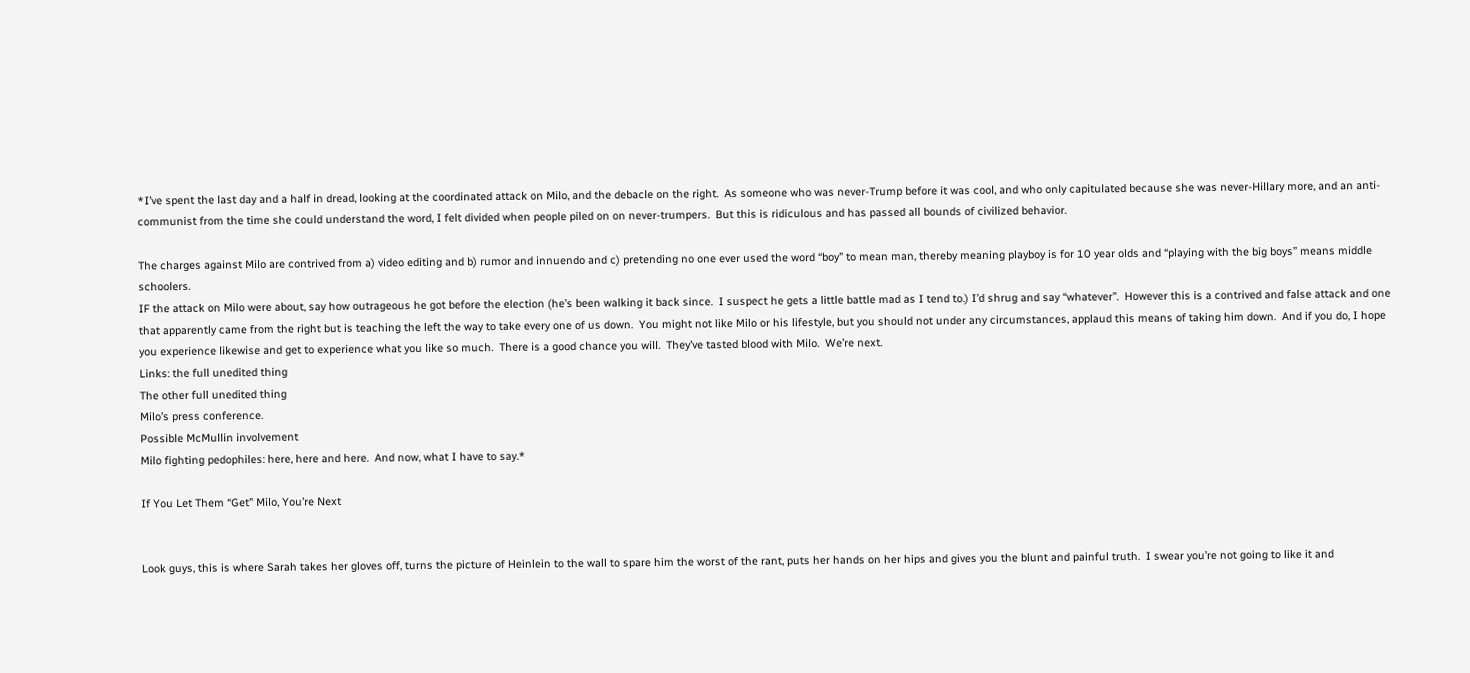*I’ve spent the last day and a half in dread, looking at the coordinated attack on Milo, and the debacle on the right.  As someone who was never-Trump before it was cool, and who only capitulated because she was never-Hillary more, and an anti-communist from the time she could understand the word, I felt divided when people piled on on never-trumpers.  But this is ridiculous and has passed all bounds of civilized behavior.

The charges against Milo are contrived from a) video editing and b) rumor and innuendo and c) pretending no one ever used the word “boy” to mean man, thereby meaning playboy is for 10 year olds and “playing with the big boys” means middle schoolers.
IF the attack on Milo were about, say how outrageous he got before the election (he’s been walking it back since.  I suspect he gets a little battle mad as I tend to.) I’d shrug and say “whatever”.  However this is a contrived and false attack and one that apparently came from the right but is teaching the left the way to take every one of us down.  You might not like Milo or his lifestyle, but you should not under any circumstances, applaud this means of taking him down.  And if you do, I hope you experience likewise and get to experience what you like so much.  There is a good chance you will.  They’ve tasted blood with Milo.  We’re next.
Links: the full unedited thing
The other full unedited thing
Milo’s press conference.
Possible McMullin involvement
Milo fighting pedophiles: here, here and here.  And now, what I have to say.*

If You Let Them “Get” Milo, You’re Next


Look guys, this is where Sarah takes her gloves off, turns the picture of Heinlein to the wall to spare him the worst of the rant, puts her hands on her hips and gives you the blunt and painful truth.  I swear you’re not going to like it and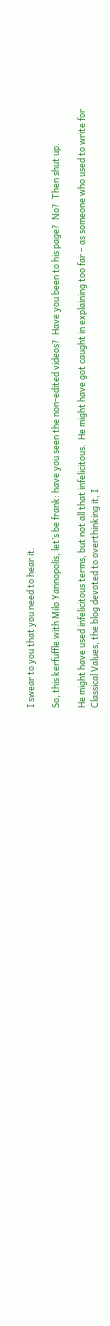I swear to you that you need to hear it.

So, this kerfuffle with Milo Yannopolis, let’s be frank: have you seen the non-edited videos?  Have you been to his page?  No?  Then shut up.

He might have used infelicitous terms, but not all that infelicitous.  He might have got caught in explaining too far – as someone who used to write for Classical Values, the blog devoted to overthinking it, I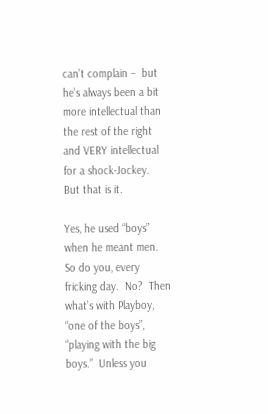can’t complain –  but he’s always been a bit more intellectual than the rest of the right and VERY intellectual for a shock-Jockey.  But that is it.

Yes, he used “boys” when he meant men.  So do you, every fricking day.  No?  Then what’s with Playboy, “one of the boys”, “playing with the big boys.”  Unless you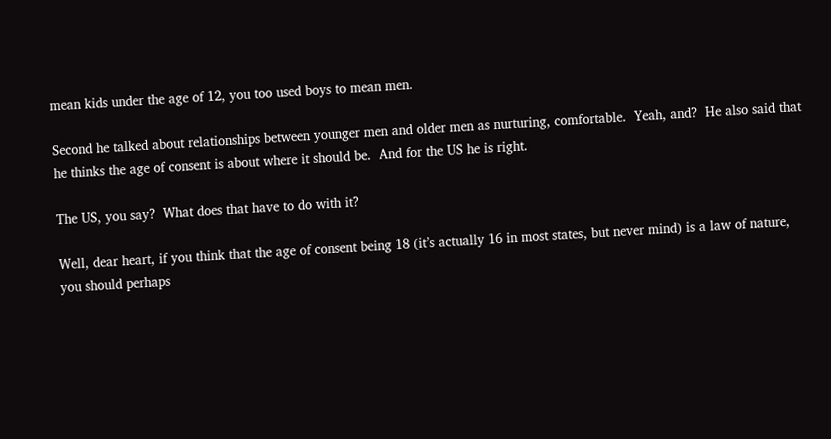mean kids under the age of 12, you too used boys to mean men.

Second he talked about relationships between younger men and older men as nurturing, comfortable.  Yeah, and?  He also said that he thinks the age of consent is about where it should be.  And for the US he is right.

The US, you say?  What does that have to do with it?

Well, dear heart, if you think that the age of consent being 18 (it’s actually 16 in most states, but never mind) is a law of nature, you should perhaps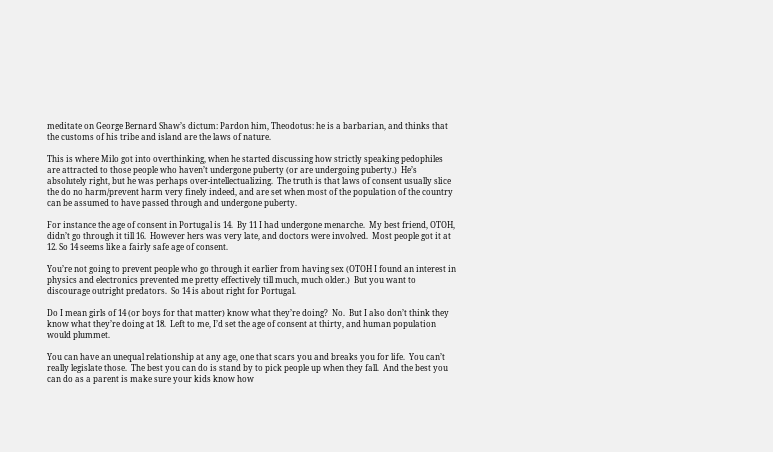meditate on George Bernard Shaw’s dictum: Pardon him, Theodotus: he is a barbarian, and thinks that the customs of his tribe and island are the laws of nature.

This is where Milo got into overthinking, when he started discussing how strictly speaking pedophiles are attracted to those people who haven’t undergone puberty (or are undergoing puberty.)  He’s absolutely right, but he was perhaps over-intellectualizing.  The truth is that laws of consent usually slice the do no harm/prevent harm very finely indeed, and are set when most of the population of the country can be assumed to have passed through and undergone puberty.

For instance the age of consent in Portugal is 14.  By 11 I had undergone menarche.  My best friend, OTOH, didn’t go through it till 16.  However hers was very late, and doctors were involved.  Most people got it at 12. So 14 seems like a fairly safe age of consent.

You’re not going to prevent people who go through it earlier from having sex (OTOH I found an interest in physics and electronics prevented me pretty effectively till much, much older.)  But you want to discourage outright predators.  So 14 is about right for Portugal.

Do I mean girls of 14 (or boys for that matter) know what they’re doing?  No.  But I also don’t think they know what they’re doing at 18.  Left to me, I’d set the age of consent at thirty, and human population would plummet.

You can have an unequal relationship at any age, one that scars you and breaks you for life.  You can’t really legislate those.  The best you can do is stand by to pick people up when they fall.  And the best you can do as a parent is make sure your kids know how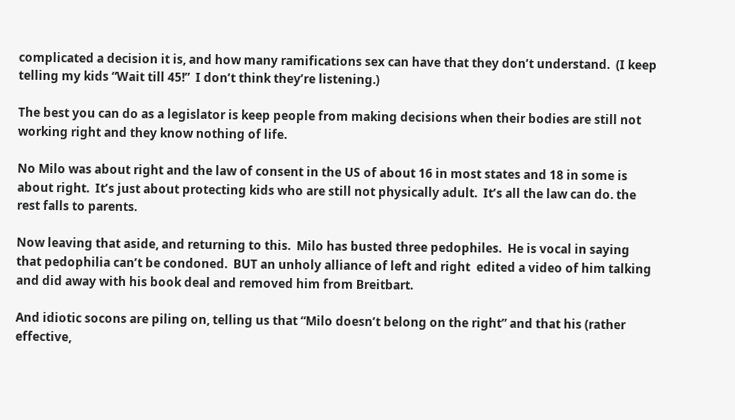complicated a decision it is, and how many ramifications sex can have that they don’t understand.  (I keep telling my kids “Wait till 45!”  I don’t think they’re listening.)

The best you can do as a legislator is keep people from making decisions when their bodies are still not working right and they know nothing of life.

No Milo was about right and the law of consent in the US of about 16 in most states and 18 in some is about right.  It’s just about protecting kids who are still not physically adult.  It’s all the law can do. the rest falls to parents.

Now leaving that aside, and returning to this.  Milo has busted three pedophiles.  He is vocal in saying that pedophilia can’t be condoned.  BUT an unholy alliance of left and right  edited a video of him talking and did away with his book deal and removed him from Breitbart.

And idiotic socons are piling on, telling us that “Milo doesn’t belong on the right” and that his (rather effective,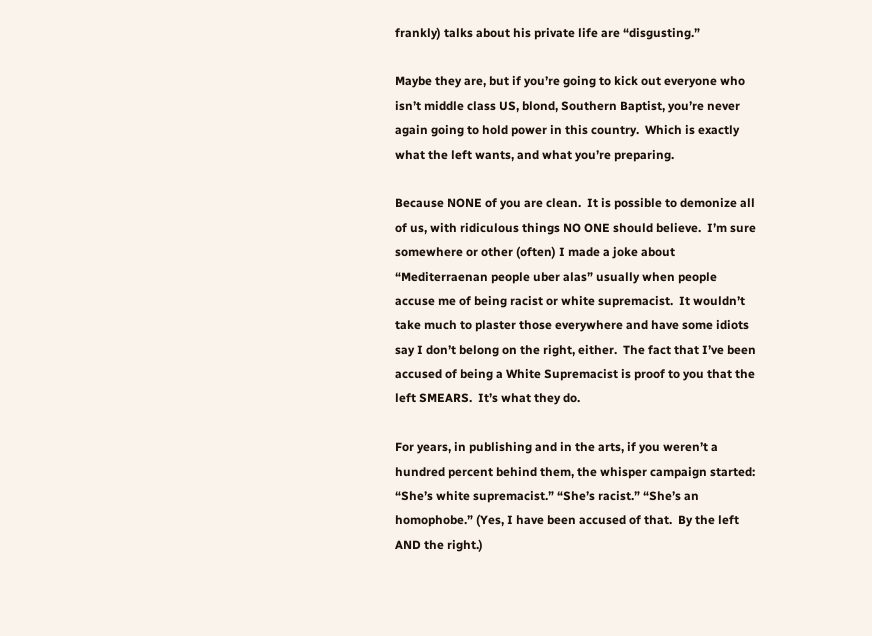frankly) talks about his private life are “disgusting.”

Maybe they are, but if you’re going to kick out everyone who isn’t middle class US, blond, Southern Baptist, you’re never again going to hold power in this country.  Which is exactly what the left wants, and what you’re preparing.

Because NONE of you are clean.  It is possible to demonize all of us, with ridiculous things NO ONE should believe.  I’m sure somewhere or other (often) I made a joke about “Mediterraenan people uber alas” usually when people accuse me of being racist or white supremacist.  It wouldn’t take much to plaster those everywhere and have some idiots say I don’t belong on the right, either.  The fact that I’ve been accused of being a White Supremacist is proof to you that the left SMEARS.  It’s what they do.

For years, in publishing and in the arts, if you weren’t a hundred percent behind them, the whisper campaign started: “She’s white supremacist.” “She’s racist.” “She’s an homophobe.” (Yes, I have been accused of that.  By the left AND the right.)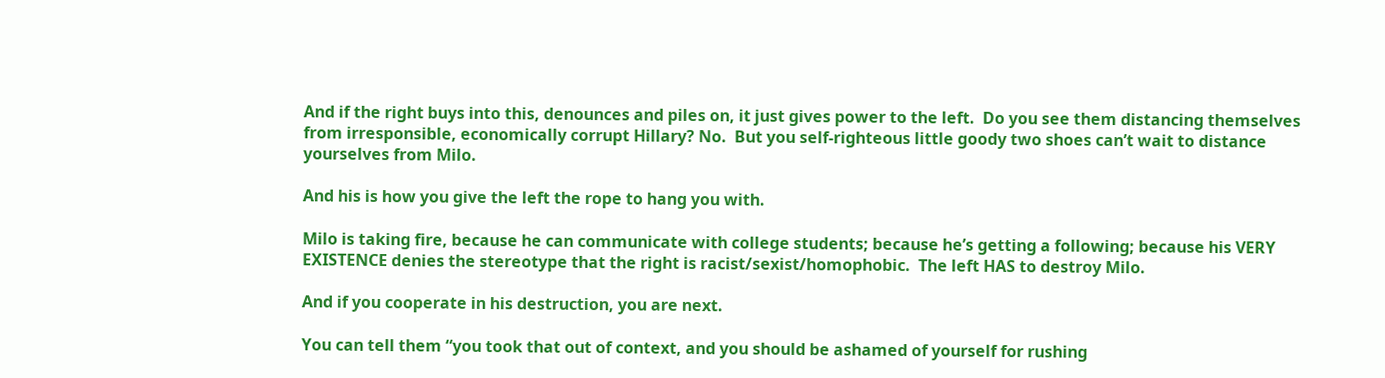And if the right buys into this, denounces and piles on, it just gives power to the left.  Do you see them distancing themselves from irresponsible, economically corrupt Hillary? No.  But you self-righteous little goody two shoes can’t wait to distance yourselves from Milo.

And his is how you give the left the rope to hang you with.

Milo is taking fire, because he can communicate with college students; because he’s getting a following; because his VERY EXISTENCE denies the stereotype that the right is racist/sexist/homophobic.  The left HAS to destroy Milo.

And if you cooperate in his destruction, you are next.

You can tell them “you took that out of context, and you should be ashamed of yourself for rushing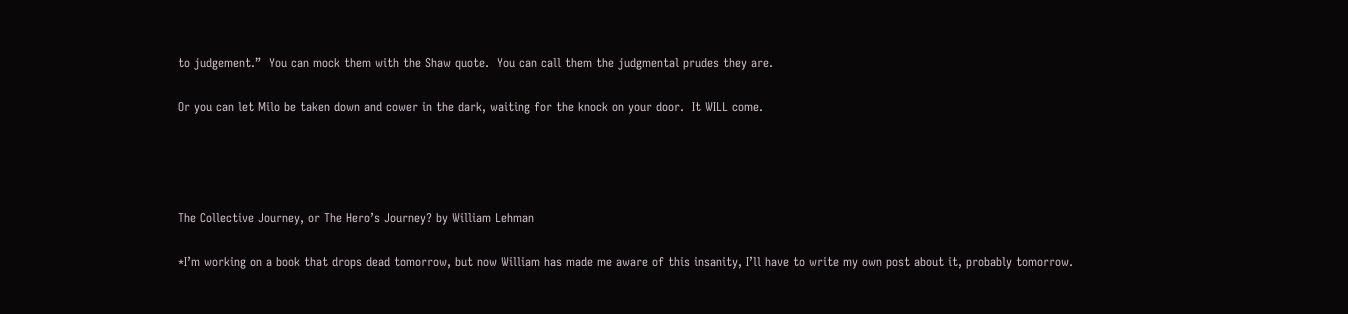to judgement.”  You can mock them with the Shaw quote.  You can call them the judgmental prudes they are.

Or you can let Milo be taken down and cower in the dark, waiting for the knock on your door.  It WILL come.




The Collective Journey, or The Hero’s Journey? by William Lehman

*I’m working on a book that drops dead tomorrow, but now William has made me aware of this insanity, I’ll have to write my own post about it, probably tomorrow.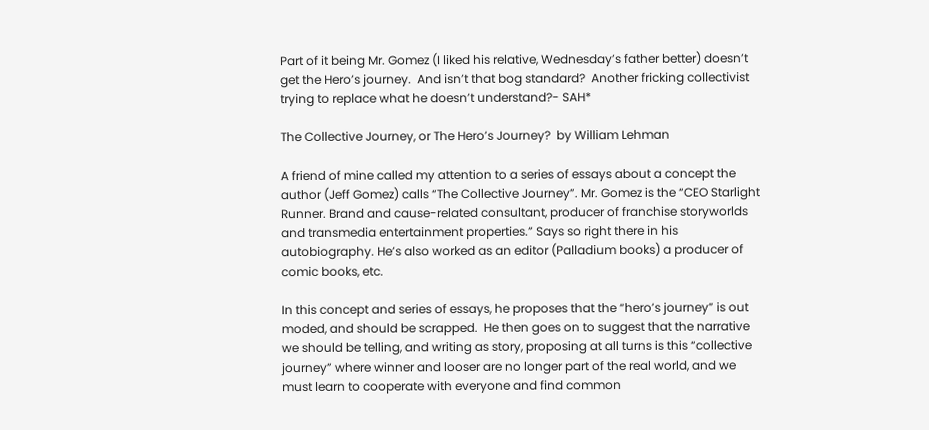Part of it being Mr. Gomez (I liked his relative, Wednesday’s father better) doesn’t get the Hero’s journey.  And isn’t that bog standard?  Another fricking collectivist trying to replace what he doesn’t understand?- SAH*

The Collective Journey, or The Hero’s Journey?  by William Lehman

A friend of mine called my attention to a series of essays about a concept the author (Jeff Gomez) calls “The Collective Journey”. Mr. Gomez is the “CEO Starlight Runner. Brand and cause-related consultant, producer of franchise storyworlds and transmedia entertainment properties.” Says so right there in his autobiography. He’s also worked as an editor (Palladium books) a producer of comic books, etc.

In this concept and series of essays, he proposes that the “hero’s journey” is out moded, and should be scrapped.  He then goes on to suggest that the narrative we should be telling, and writing as story, proposing at all turns is this “collective journey” where winner and looser are no longer part of the real world, and we must learn to cooperate with everyone and find common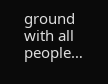ground with all people…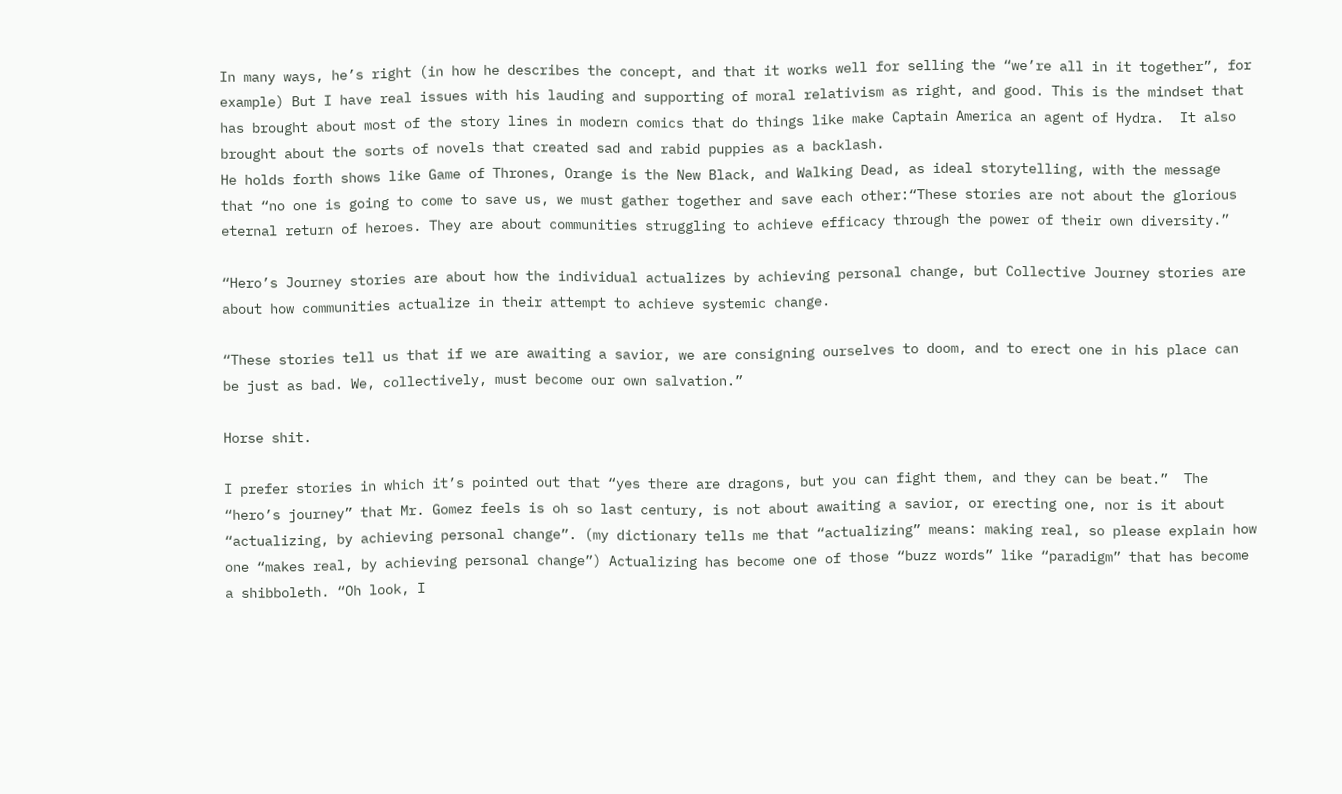In many ways, he’s right (in how he describes the concept, and that it works well for selling the “we’re all in it together”, for example) But I have real issues with his lauding and supporting of moral relativism as right, and good. This is the mindset that has brought about most of the story lines in modern comics that do things like make Captain America an agent of Hydra.  It also brought about the sorts of novels that created sad and rabid puppies as a backlash.
He holds forth shows like Game of Thrones, Orange is the New Black, and Walking Dead, as ideal storytelling, with the message that “no one is going to come to save us, we must gather together and save each other:“These stories are not about the glorious eternal return of heroes. They are about communities struggling to achieve efficacy through the power of their own diversity.”

“Hero’s Journey stories are about how the individual actualizes by achieving personal change, but Collective Journey stories are about how communities actualize in their attempt to achieve systemic change.

“These stories tell us that if we are awaiting a savior, we are consigning ourselves to doom, and to erect one in his place can be just as bad. We, collectively, must become our own salvation.”

Horse shit.

I prefer stories in which it’s pointed out that “yes there are dragons, but you can fight them, and they can be beat.”  The “hero’s journey” that Mr. Gomez feels is oh so last century, is not about awaiting a savior, or erecting one, nor is it about “actualizing, by achieving personal change”. (my dictionary tells me that “actualizing” means: making real, so please explain how one “makes real, by achieving personal change”) Actualizing has become one of those “buzz words” like “paradigm” that has become a shibboleth. “Oh look, I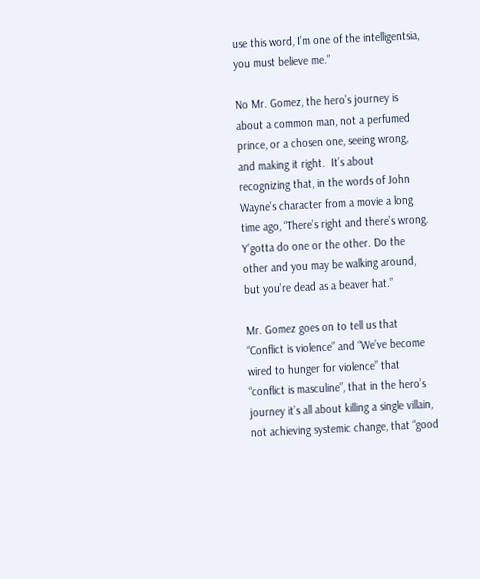use this word, I’m one of the intelligentsia, you must believe me.”

No Mr. Gomez, the hero’s journey is about a common man, not a perfumed prince, or a chosen one, seeing wrong, and making it right.  It’s about recognizing that, in the words of John Wayne’s character from a movie a long time ago, “There’s right and there’s wrong. Y’gotta do one or the other. Do the other and you may be walking around, but you’re dead as a beaver hat.”

Mr. Gomez goes on to tell us that “Conflict is violence” and “We’ve become wired to hunger for violence” that “conflict is masculine”, that in the hero’s journey it’s all about killing a single villain, not achieving systemic change, that “good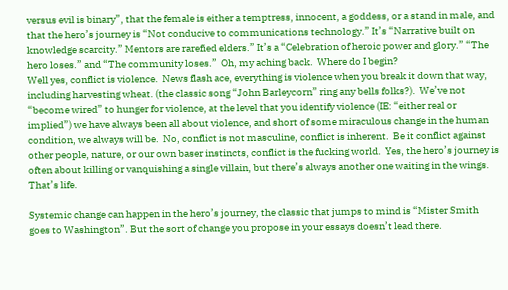versus evil is binary”, that the female is either a temptress, innocent, a goddess, or a stand in male, and that the hero’s journey is “Not conducive to communications technology.” It’s “Narrative built on knowledge scarcity.” Mentors are rarefied elders.” It’s a “Celebration of heroic power and glory.” “The hero loses.” and “The community loses.”  Oh, my aching back.  Where do I begin?
Well yes, conflict is violence.  News flash ace, everything is violence when you break it down that way, including harvesting wheat. (the classic song “John Barleycorn” ring any bells folks?).  We’ve not “become wired” to hunger for violence, at the level that you identify violence (IE: “either real or implied”) we have always been all about violence, and short of some miraculous change in the human condition, we always will be.  No, conflict is not masculine, conflict is inherent.  Be it conflict against other people, nature, or our own baser instincts, conflict is the fucking world.  Yes, the hero’s journey is often about killing or vanquishing a single villain, but there’s always another one waiting in the wings.  That’s life.

Systemic change can happen in the hero’s journey, the classic that jumps to mind is “Mister Smith goes to Washington”. But the sort of change you propose in your essays doesn’t lead there.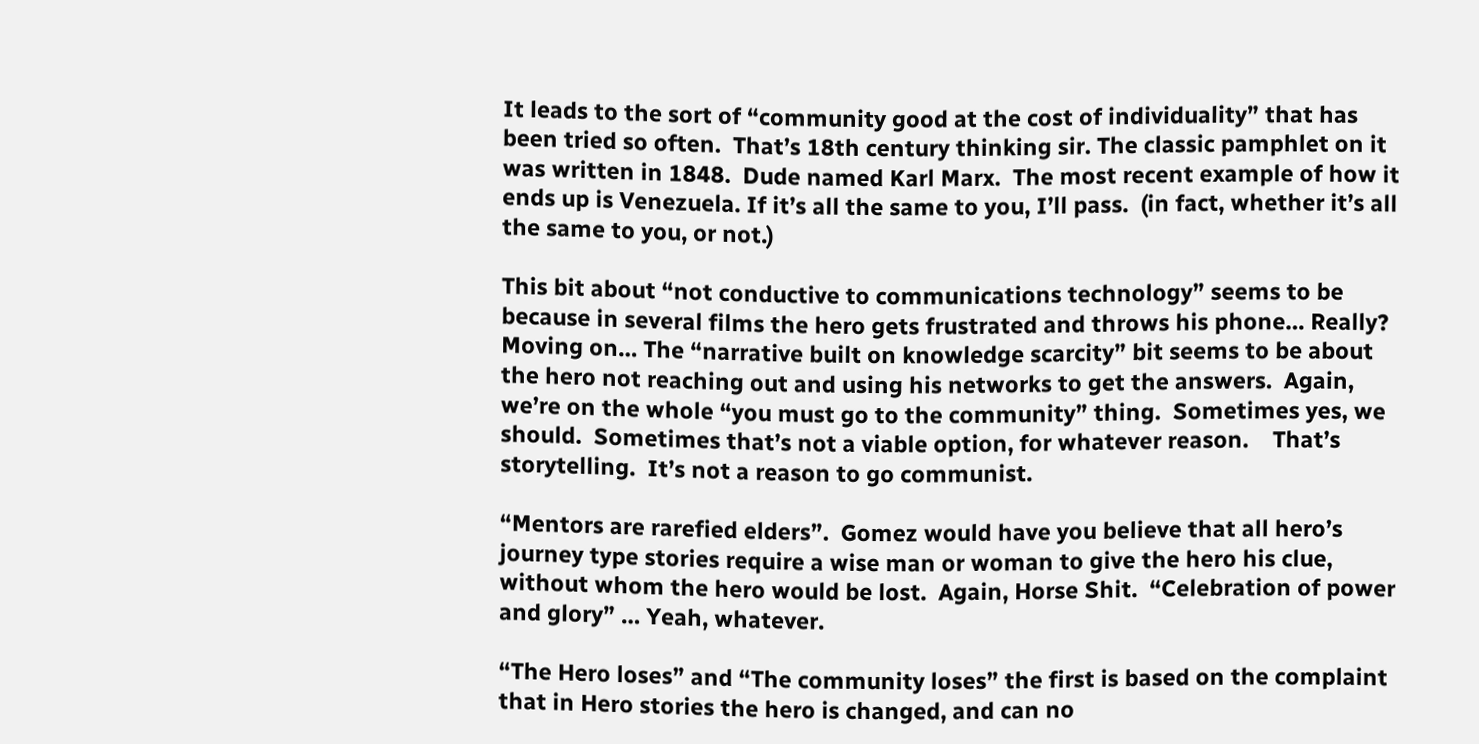It leads to the sort of “community good at the cost of individuality” that has been tried so often.  That’s 18th century thinking sir. The classic pamphlet on it was written in 1848.  Dude named Karl Marx.  The most recent example of how it ends up is Venezuela. If it’s all the same to you, I’ll pass.  (in fact, whether it’s all the same to you, or not.)

This bit about “not conductive to communications technology” seems to be because in several films the hero gets frustrated and throws his phone… Really? Moving on… The “narrative built on knowledge scarcity” bit seems to be about the hero not reaching out and using his networks to get the answers.  Again, we’re on the whole “you must go to the community” thing.  Sometimes yes, we should.  Sometimes that’s not a viable option, for whatever reason.    That’s storytelling.  It’s not a reason to go communist.

“Mentors are rarefied elders”.  Gomez would have you believe that all hero’s journey type stories require a wise man or woman to give the hero his clue, without whom the hero would be lost.  Again, Horse Shit.  “Celebration of power and glory” … Yeah, whatever.

“The Hero loses” and “The community loses” the first is based on the complaint that in Hero stories the hero is changed, and can no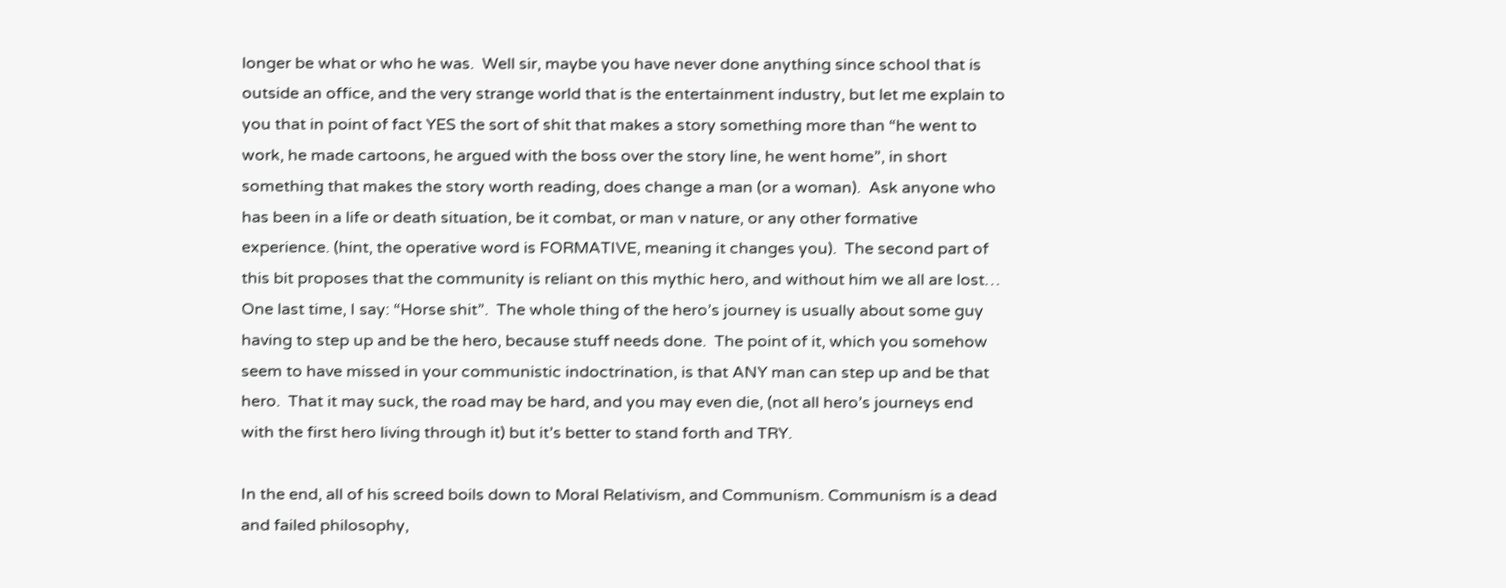longer be what or who he was.  Well sir, maybe you have never done anything since school that is outside an office, and the very strange world that is the entertainment industry, but let me explain to you that in point of fact YES the sort of shit that makes a story something more than “he went to work, he made cartoons, he argued with the boss over the story line, he went home”, in short something that makes the story worth reading, does change a man (or a woman).  Ask anyone who has been in a life or death situation, be it combat, or man v nature, or any other formative experience. (hint, the operative word is FORMATIVE, meaning it changes you).  The second part of this bit proposes that the community is reliant on this mythic hero, and without him we all are lost…  One last time, I say: “Horse shit”.  The whole thing of the hero’s journey is usually about some guy having to step up and be the hero, because stuff needs done.  The point of it, which you somehow seem to have missed in your communistic indoctrination, is that ANY man can step up and be that hero.  That it may suck, the road may be hard, and you may even die, (not all hero’s journeys end with the first hero living through it) but it’s better to stand forth and TRY.

In the end, all of his screed boils down to Moral Relativism, and Communism. Communism is a dead and failed philosophy,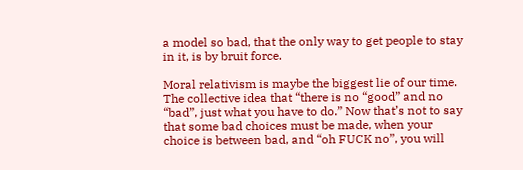a model so bad, that the only way to get people to stay in it, is by bruit force.

Moral relativism is maybe the biggest lie of our time. The collective idea that “there is no “good” and no “bad”, just what you have to do.” Now that’s not to say that some bad choices must be made, when your choice is between bad, and “oh FUCK no”, you will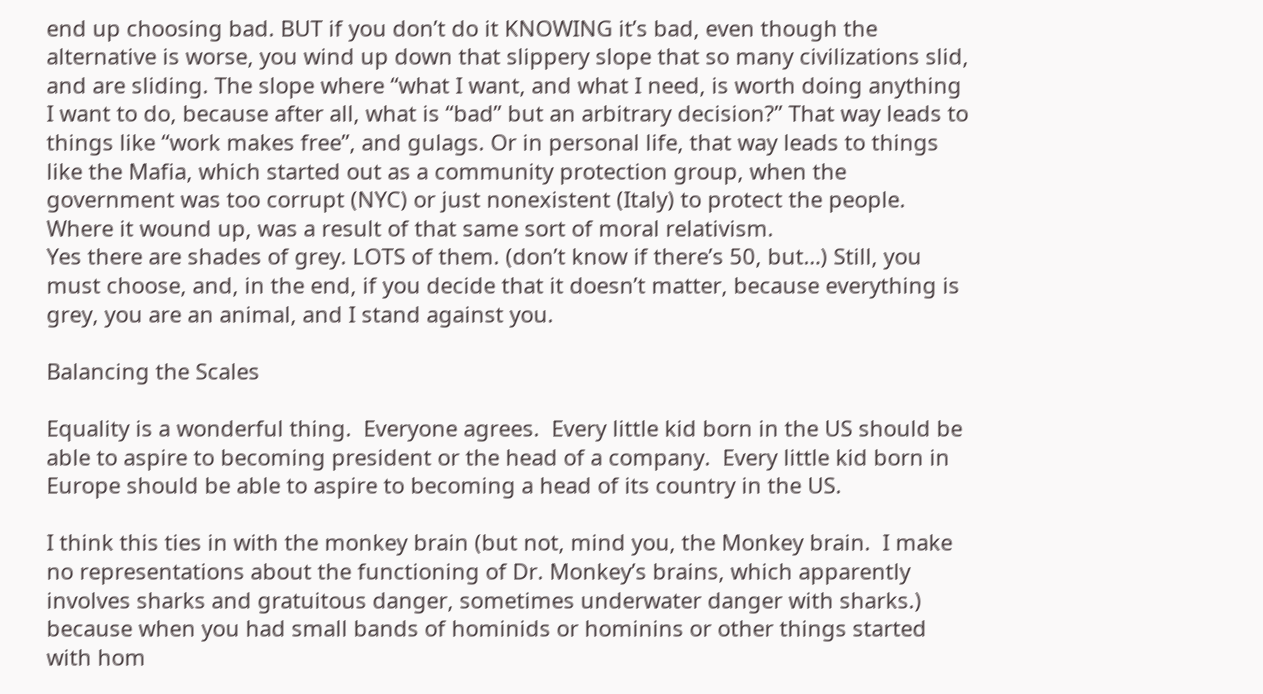end up choosing bad. BUT if you don’t do it KNOWING it’s bad, even though the alternative is worse, you wind up down that slippery slope that so many civilizations slid, and are sliding. The slope where “what I want, and what I need, is worth doing anything I want to do, because after all, what is “bad” but an arbitrary decision?” That way leads to things like “work makes free”, and gulags. Or in personal life, that way leads to things like the Mafia, which started out as a community protection group, when the government was too corrupt (NYC) or just nonexistent (Italy) to protect the people. Where it wound up, was a result of that same sort of moral relativism.
Yes there are shades of grey. LOTS of them. (don’t know if there’s 50, but…) Still, you must choose, and, in the end, if you decide that it doesn’t matter, because everything is grey, you are an animal, and I stand against you.

Balancing the Scales

Equality is a wonderful thing.  Everyone agrees.  Every little kid born in the US should be able to aspire to becoming president or the head of a company.  Every little kid born in Europe should be able to aspire to becoming a head of its country in the US.

I think this ties in with the monkey brain (but not, mind you, the Monkey brain.  I make no representations about the functioning of Dr. Monkey’s brains, which apparently involves sharks and gratuitous danger, sometimes underwater danger with sharks.) because when you had small bands of hominids or hominins or other things started with hom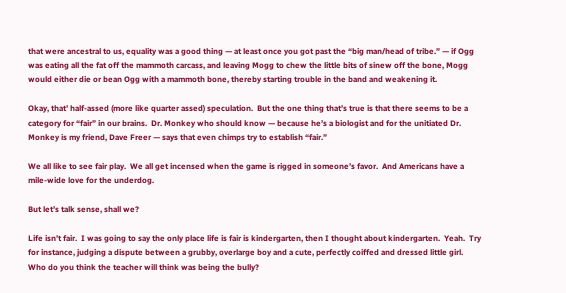that were ancestral to us, equality was a good thing — at least once you got past the “big man/head of tribe.” — if Ogg was eating all the fat off the mammoth carcass, and leaving Mogg to chew the little bits of sinew off the bone, Mogg would either die or bean Ogg with a mammoth bone, thereby starting trouble in the band and weakening it.

Okay, that’ half-assed (more like quarter assed) speculation.  But the one thing that’s true is that there seems to be a category for “fair” in our brains.  Dr. Monkey who should know — because he’s a biologist and for the unitiated Dr. Monkey is my friend, Dave Freer — says that even chimps try to establish “fair.”

We all like to see fair play.  We all get incensed when the game is rigged in someone’s favor.  And Americans have a mile-wide love for the underdog.

But let’s talk sense, shall we?

Life isn’t fair.  I was going to say the only place life is fair is kindergarten, then I thought about kindergarten.  Yeah.  Try for instance, judging a dispute between a grubby, overlarge boy and a cute, perfectly coiffed and dressed little girl.  Who do you think the teacher will think was being the bully?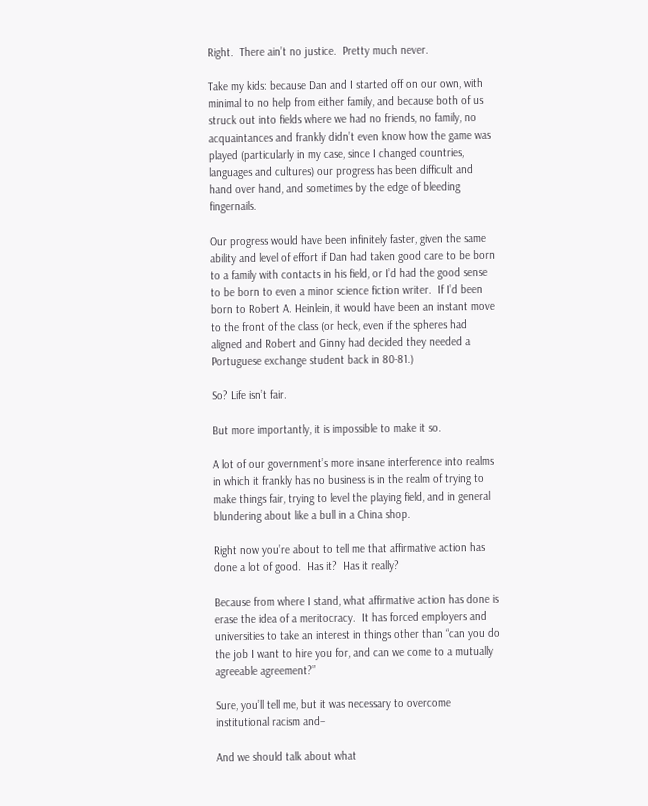Right.  There ain’t no justice.  Pretty much never.

Take my kids: because Dan and I started off on our own, with minimal to no help from either family, and because both of us struck out into fields where we had no friends, no family, no acquaintances and frankly didn’t even know how the game was played (particularly in my case, since I changed countries, languages and cultures) our progress has been difficult and hand over hand, and sometimes by the edge of bleeding fingernails.

Our progress would have been infinitely faster, given the same ability and level of effort if Dan had taken good care to be born to a family with contacts in his field, or I’d had the good sense to be born to even a minor science fiction writer.  If I’d been born to Robert A. Heinlein, it would have been an instant move to the front of the class (or heck, even if the spheres had aligned and Robert and Ginny had decided they needed a Portuguese exchange student back in 80-81.)

So? Life isn’t fair.

But more importantly, it is impossible to make it so.

A lot of our government’s more insane interference into realms in which it frankly has no business is in the realm of trying to make things fair, trying to level the playing field, and in general blundering about like a bull in a China shop.

Right now you’re about to tell me that affirmative action has done a lot of good.  Has it?  Has it really?

Because from where I stand, what affirmative action has done is erase the idea of a meritocracy.  It has forced employers and universities to take an interest in things other than “can you do the job I want to hire you for, and can we come to a mutually agreeable agreement?”

Sure, you’ll tell me, but it was necessary to overcome institutional racism and–

And we should talk about what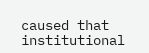caused that institutional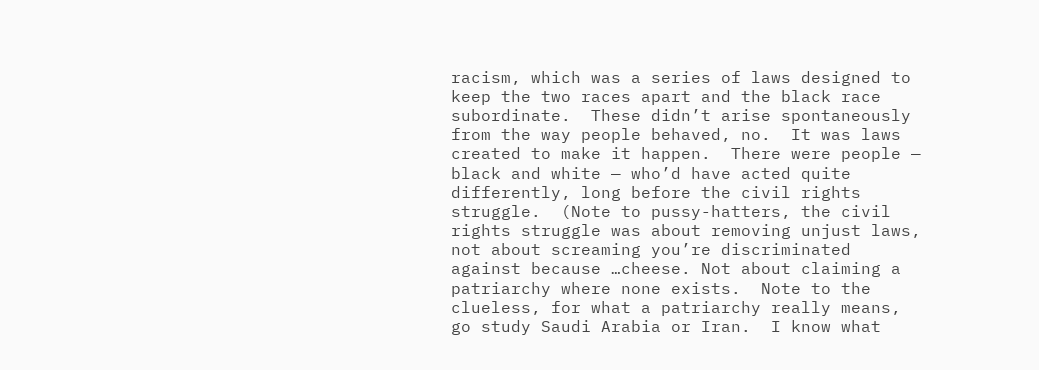racism, which was a series of laws designed to keep the two races apart and the black race subordinate.  These didn’t arise spontaneously from the way people behaved, no.  It was laws created to make it happen.  There were people — black and white — who’d have acted quite differently, long before the civil rights struggle.  (Note to pussy-hatters, the civil rights struggle was about removing unjust laws, not about screaming you’re discriminated against because …cheese. Not about claiming a patriarchy where none exists.  Note to the clueless, for what a patriarchy really means, go study Saudi Arabia or Iran.  I know what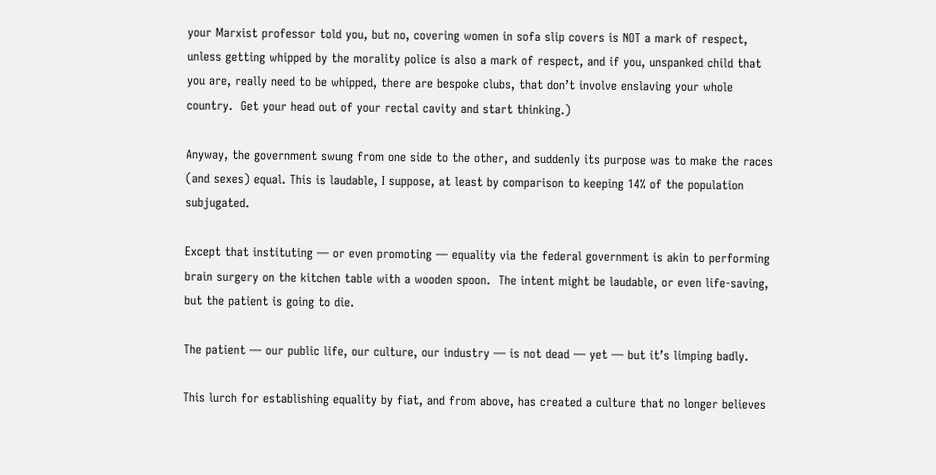your Marxist professor told you, but no, covering women in sofa slip covers is NOT a mark of respect, unless getting whipped by the morality police is also a mark of respect, and if you, unspanked child that you are, really need to be whipped, there are bespoke clubs, that don’t involve enslaving your whole country.  Get your head out of your rectal cavity and start thinking.)

Anyway, the government swung from one side to the other, and suddenly its purpose was to make the races (and sexes) equal. This is laudable, I suppose, at least by comparison to keeping 14% of the population subjugated.

Except that instituting — or even promoting — equality via the federal government is akin to performing brain surgery on the kitchen table with a wooden spoon.  The intent might be laudable, or even life-saving, but the patient is going to die.

The patient — our public life, our culture, our industry — is not dead — yet — but it’s limping badly.

This lurch for establishing equality by fiat, and from above, has created a culture that no longer believes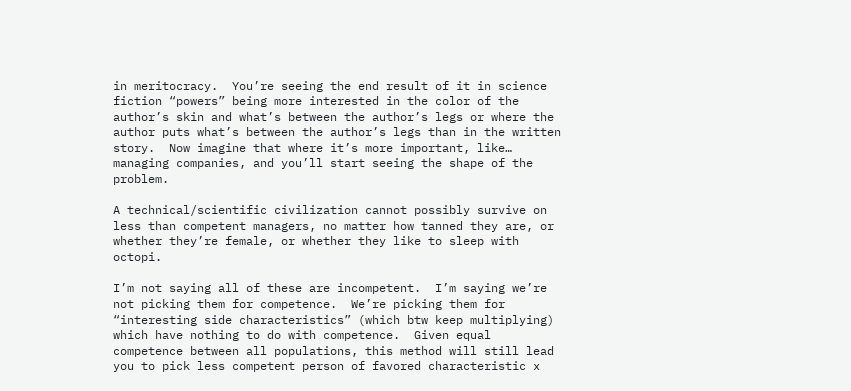in meritocracy.  You’re seeing the end result of it in science fiction “powers” being more interested in the color of the author’s skin and what’s between the author’s legs or where the author puts what’s between the author’s legs than in the written story.  Now imagine that where it’s more important, like… managing companies, and you’ll start seeing the shape of the problem.

A technical/scientific civilization cannot possibly survive on less than competent managers, no matter how tanned they are, or whether they’re female, or whether they like to sleep with octopi.

I’m not saying all of these are incompetent.  I’m saying we’re not picking them for competence.  We’re picking them for “interesting side characteristics” (which btw keep multiplying) which have nothing to do with competence.  Given equal competence between all populations, this method will still lead you to pick less competent person of favored characteristic x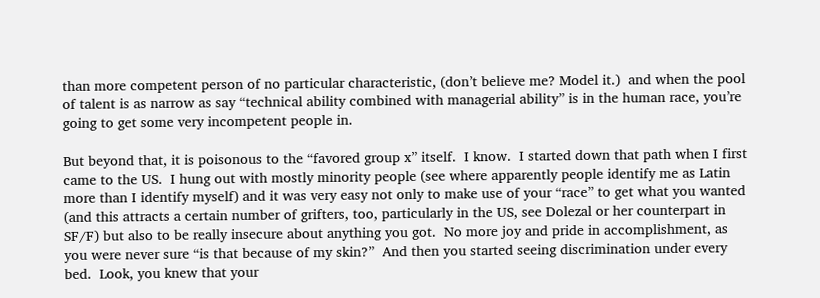than more competent person of no particular characteristic, (don’t believe me? Model it.)  and when the pool of talent is as narrow as say “technical ability combined with managerial ability” is in the human race, you’re going to get some very incompetent people in.

But beyond that, it is poisonous to the “favored group x” itself.  I know.  I started down that path when I first came to the US.  I hung out with mostly minority people (see where apparently people identify me as Latin more than I identify myself) and it was very easy not only to make use of your “race” to get what you wanted (and this attracts a certain number of grifters, too, particularly in the US, see Dolezal or her counterpart in SF/F) but also to be really insecure about anything you got.  No more joy and pride in accomplishment, as you were never sure “is that because of my skin?”  And then you started seeing discrimination under every bed.  Look, you knew that your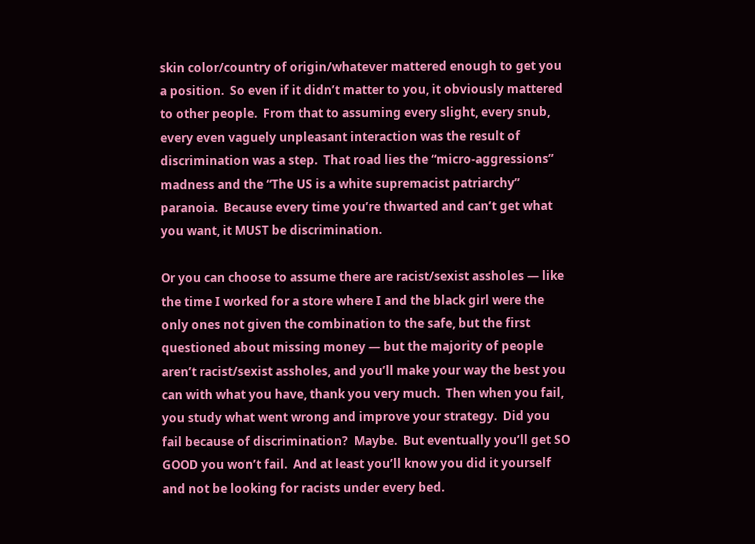skin color/country of origin/whatever mattered enough to get you a position.  So even if it didn’t matter to you, it obviously mattered to other people.  From that to assuming every slight, every snub, every even vaguely unpleasant interaction was the result of discrimination was a step.  That road lies the “micro-aggressions” madness and the “The US is a white supremacist patriarchy” paranoia.  Because every time you’re thwarted and can’t get what you want, it MUST be discrimination.

Or you can choose to assume there are racist/sexist assholes — like the time I worked for a store where I and the black girl were the only ones not given the combination to the safe, but the first questioned about missing money — but the majority of people aren’t racist/sexist assholes, and you’ll make your way the best you can with what you have, thank you very much.  Then when you fail, you study what went wrong and improve your strategy.  Did you fail because of discrimination?  Maybe.  But eventually you’ll get SO GOOD you won’t fail.  And at least you’ll know you did it yourself and not be looking for racists under every bed.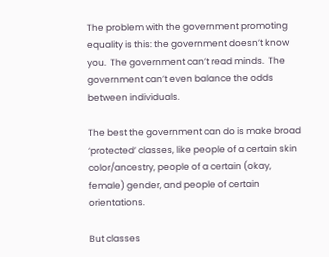The problem with the government promoting equality is this: the government doesn’t know you.  The government can’t read minds.  The government can’t even balance the odds between individuals.

The best the government can do is make broad ‘protected’ classes, like people of a certain skin color/ancestry, people of a certain (okay, female) gender, and people of certain orientations.

But classes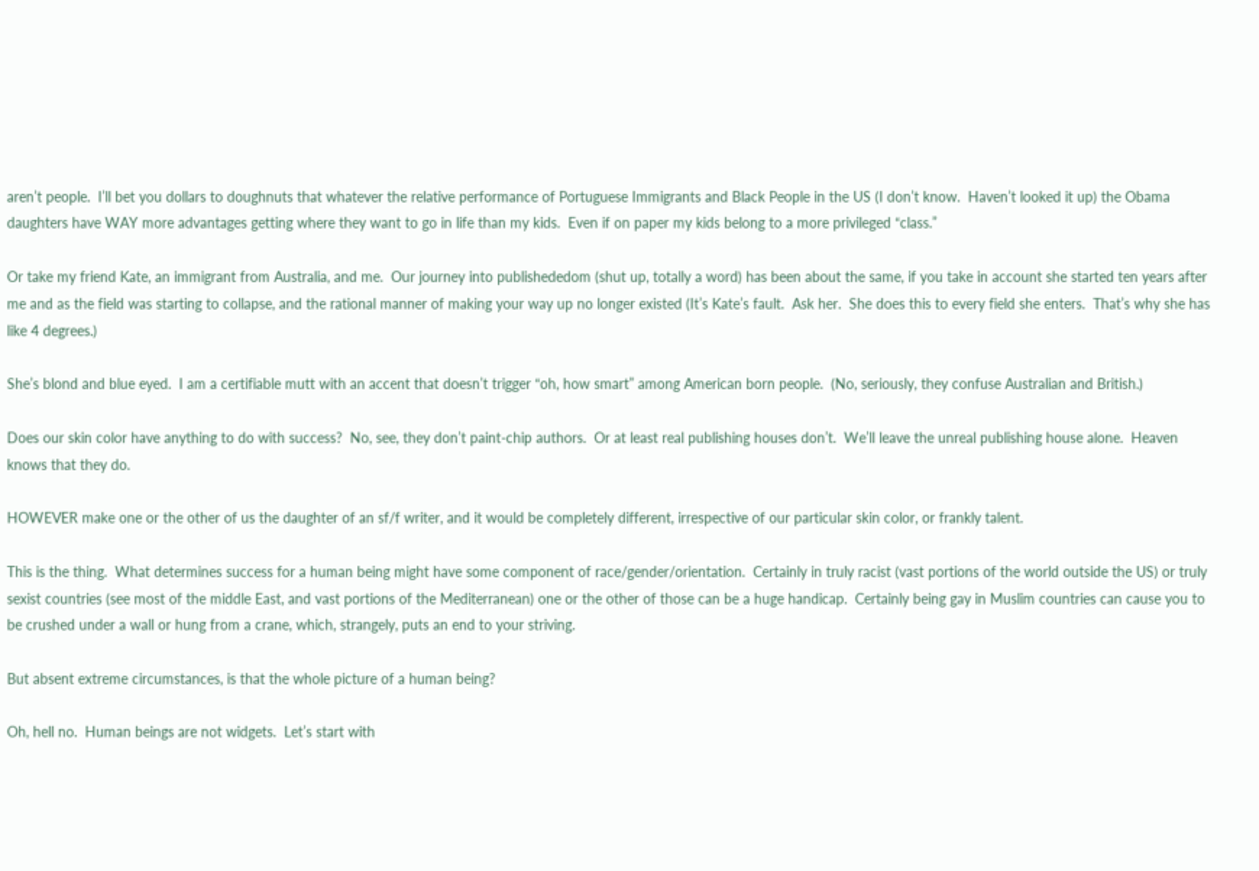aren’t people.  I’ll bet you dollars to doughnuts that whatever the relative performance of Portuguese Immigrants and Black People in the US (I don’t know.  Haven’t looked it up) the Obama daughters have WAY more advantages getting where they want to go in life than my kids.  Even if on paper my kids belong to a more privileged “class.”

Or take my friend Kate, an immigrant from Australia, and me.  Our journey into publishededom (shut up, totally a word) has been about the same, if you take in account she started ten years after me and as the field was starting to collapse, and the rational manner of making your way up no longer existed (It’s Kate’s fault.  Ask her.  She does this to every field she enters.  That’s why she has like 4 degrees.)

She’s blond and blue eyed.  I am a certifiable mutt with an accent that doesn’t trigger “oh, how smart” among American born people.  (No, seriously, they confuse Australian and British.)

Does our skin color have anything to do with success?  No, see, they don’t paint-chip authors.  Or at least real publishing houses don’t.  We’ll leave the unreal publishing house alone.  Heaven knows that they do.

HOWEVER make one or the other of us the daughter of an sf/f writer, and it would be completely different, irrespective of our particular skin color, or frankly talent.

This is the thing.  What determines success for a human being might have some component of race/gender/orientation.  Certainly in truly racist (vast portions of the world outside the US) or truly sexist countries (see most of the middle East, and vast portions of the Mediterranean) one or the other of those can be a huge handicap.  Certainly being gay in Muslim countries can cause you to be crushed under a wall or hung from a crane, which, strangely, puts an end to your striving.

But absent extreme circumstances, is that the whole picture of a human being?

Oh, hell no.  Human beings are not widgets.  Let’s start with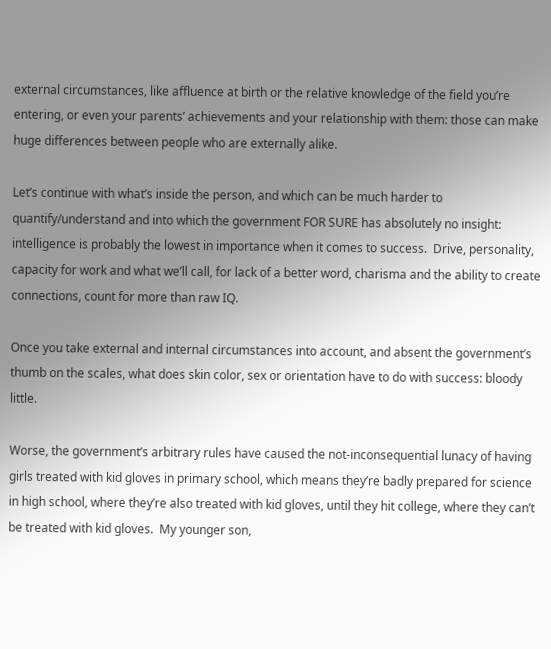external circumstances, like affluence at birth or the relative knowledge of the field you’re entering, or even your parents’ achievements and your relationship with them: those can make huge differences between people who are externally alike.

Let’s continue with what’s inside the person, and which can be much harder to quantify/understand and into which the government FOR SURE has absolutely no insight: intelligence is probably the lowest in importance when it comes to success.  Drive, personality, capacity for work and what we’ll call, for lack of a better word, charisma and the ability to create connections, count for more than raw IQ.

Once you take external and internal circumstances into account, and absent the government’s thumb on the scales, what does skin color, sex or orientation have to do with success: bloody little.

Worse, the government’s arbitrary rules have caused the not-inconsequential lunacy of having girls treated with kid gloves in primary school, which means they’re badly prepared for science in high school, where they’re also treated with kid gloves, until they hit college, where they can’t be treated with kid gloves.  My younger son,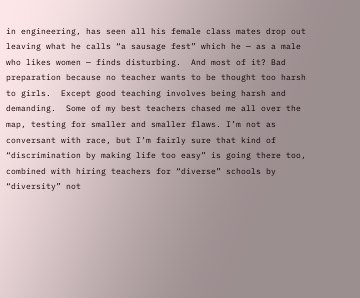in engineering, has seen all his female class mates drop out leaving what he calls “a sausage fest” which he — as a male who likes women — finds disturbing.  And most of it? Bad preparation because no teacher wants to be thought too harsh to girls.  Except good teaching involves being harsh and demanding.  Some of my best teachers chased me all over the map, testing for smaller and smaller flaws. I’m not as conversant with race, but I’m fairly sure that kind of “discrimination by making life too easy” is going there too, combined with hiring teachers for “diverse” schools by “diversity” not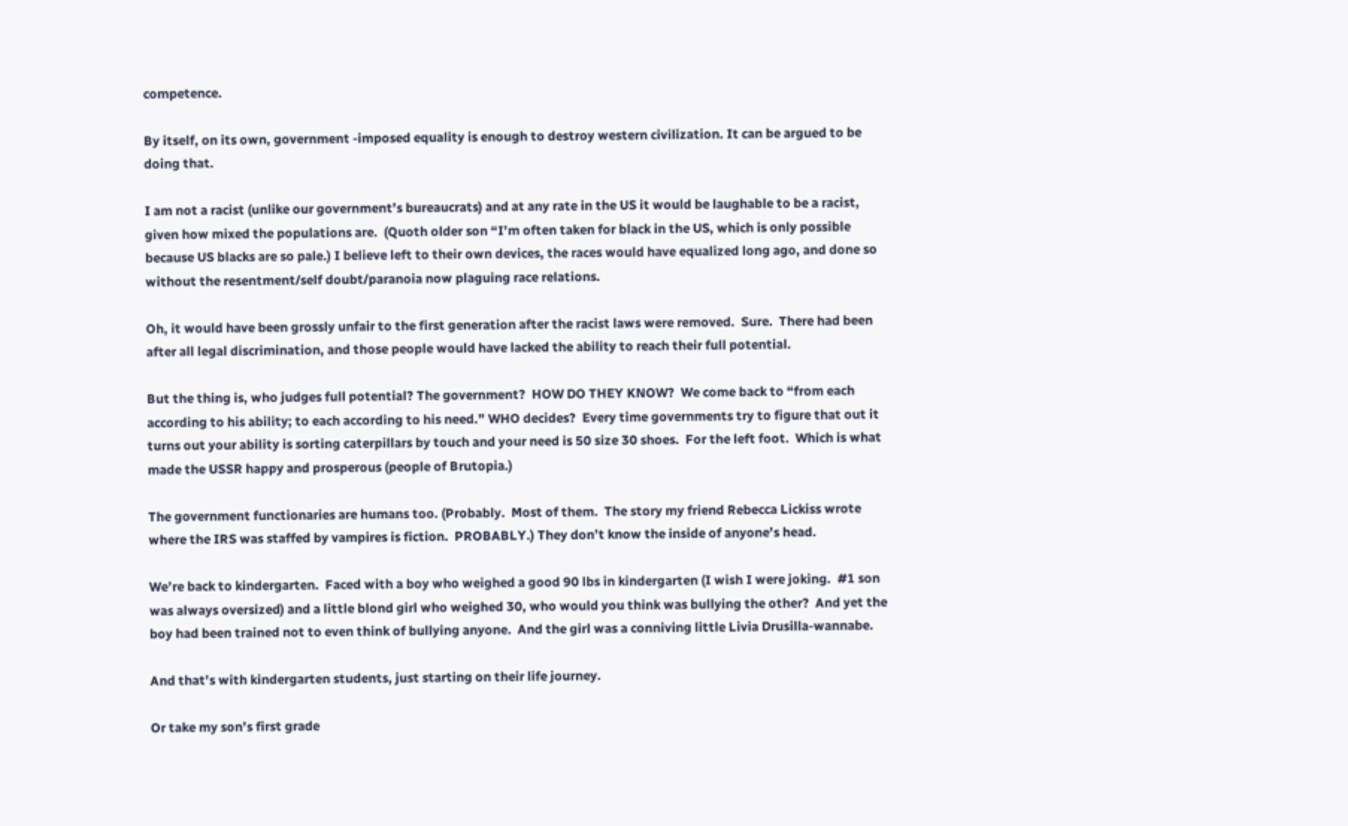competence.

By itself, on its own, government -imposed equality is enough to destroy western civilization. It can be argued to be doing that.

I am not a racist (unlike our government’s bureaucrats) and at any rate in the US it would be laughable to be a racist, given how mixed the populations are.  (Quoth older son “I’m often taken for black in the US, which is only possible because US blacks are so pale.) I believe left to their own devices, the races would have equalized long ago, and done so without the resentment/self doubt/paranoia now plaguing race relations.

Oh, it would have been grossly unfair to the first generation after the racist laws were removed.  Sure.  There had been after all legal discrimination, and those people would have lacked the ability to reach their full potential.

But the thing is, who judges full potential? The government?  HOW DO THEY KNOW?  We come back to “from each according to his ability; to each according to his need.” WHO decides?  Every time governments try to figure that out it turns out your ability is sorting caterpillars by touch and your need is 50 size 30 shoes.  For the left foot.  Which is what made the USSR happy and prosperous (people of Brutopia.)

The government functionaries are humans too. (Probably.  Most of them.  The story my friend Rebecca Lickiss wrote where the IRS was staffed by vampires is fiction.  PROBABLY.) They don’t know the inside of anyone’s head.

We’re back to kindergarten.  Faced with a boy who weighed a good 90 lbs in kindergarten (I wish I were joking.  #1 son was always oversized) and a little blond girl who weighed 30, who would you think was bullying the other?  And yet the boy had been trained not to even think of bullying anyone.  And the girl was a conniving little Livia Drusilla-wannabe.

And that’s with kindergarten students, just starting on their life journey.

Or take my son’s first grade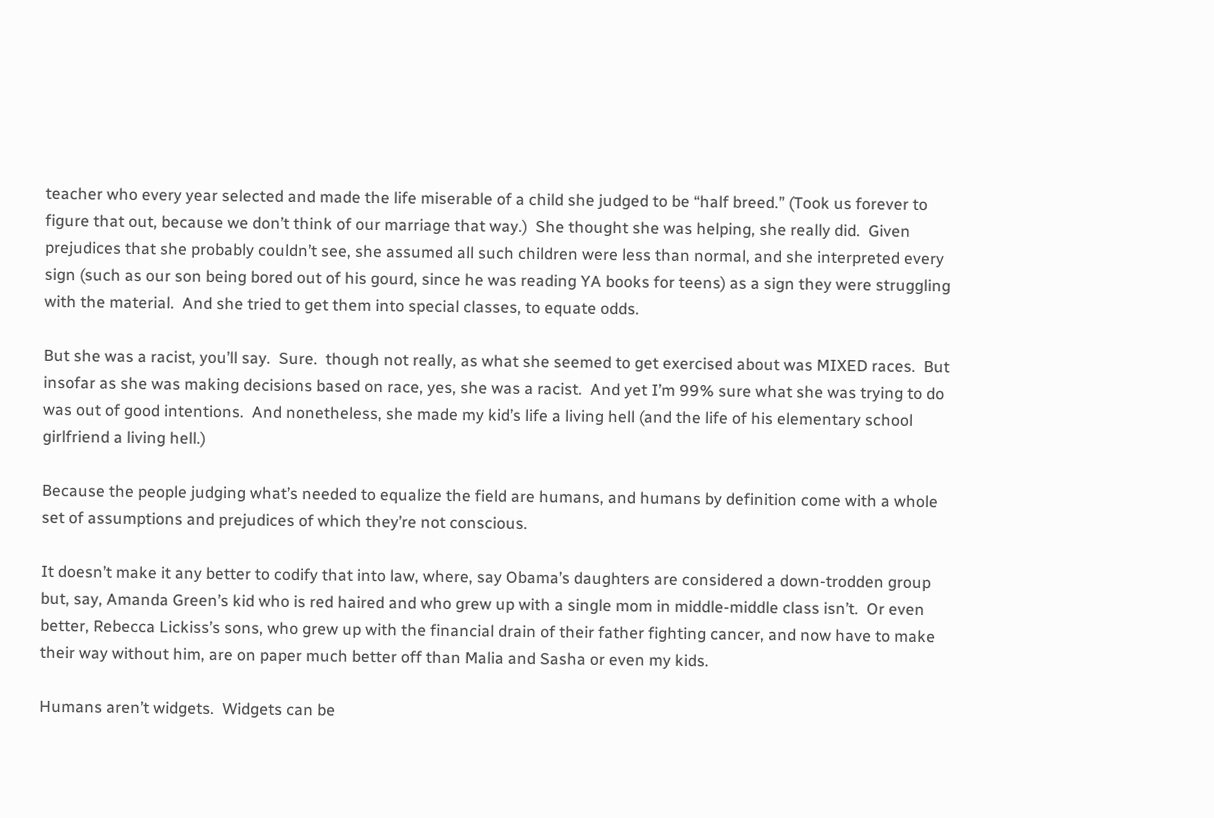teacher who every year selected and made the life miserable of a child she judged to be “half breed.” (Took us forever to figure that out, because we don’t think of our marriage that way.)  She thought she was helping, she really did.  Given prejudices that she probably couldn’t see, she assumed all such children were less than normal, and she interpreted every sign (such as our son being bored out of his gourd, since he was reading YA books for teens) as a sign they were struggling with the material.  And she tried to get them into special classes, to equate odds.

But she was a racist, you’ll say.  Sure.  though not really, as what she seemed to get exercised about was MIXED races.  But insofar as she was making decisions based on race, yes, she was a racist.  And yet I’m 99% sure what she was trying to do was out of good intentions.  And nonetheless, she made my kid’s life a living hell (and the life of his elementary school girlfriend a living hell.)

Because the people judging what’s needed to equalize the field are humans, and humans by definition come with a whole set of assumptions and prejudices of which they’re not conscious.

It doesn’t make it any better to codify that into law, where, say Obama’s daughters are considered a down-trodden group but, say, Amanda Green’s kid who is red haired and who grew up with a single mom in middle-middle class isn’t.  Or even better, Rebecca Lickiss’s sons, who grew up with the financial drain of their father fighting cancer, and now have to make their way without him, are on paper much better off than Malia and Sasha or even my kids.

Humans aren’t widgets.  Widgets can be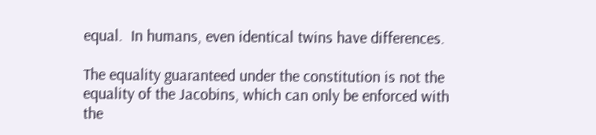equal.  In humans, even identical twins have differences.

The equality guaranteed under the constitution is not the equality of the Jacobins, which can only be enforced with the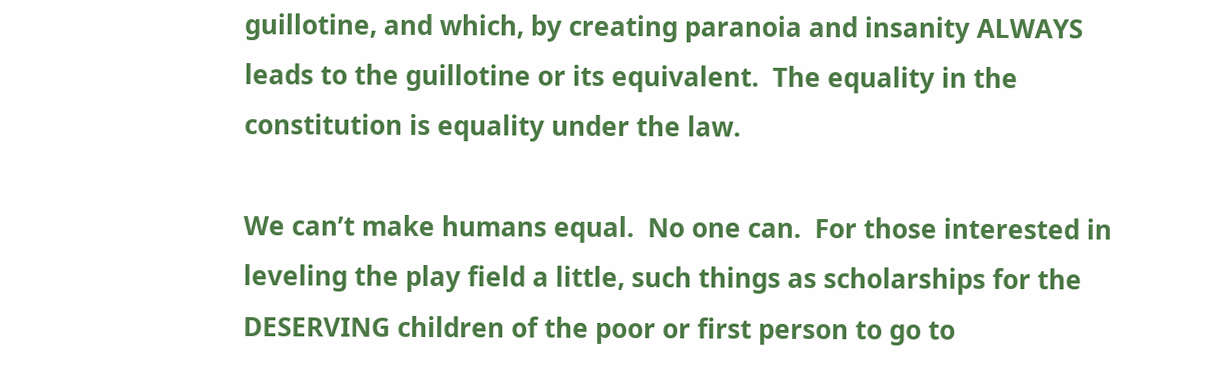guillotine, and which, by creating paranoia and insanity ALWAYS leads to the guillotine or its equivalent.  The equality in the constitution is equality under the law.

We can’t make humans equal.  No one can.  For those interested in leveling the play field a little, such things as scholarships for the DESERVING children of the poor or first person to go to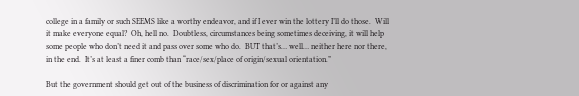college in a family or such SEEMS like a worthy endeavor, and if I ever win the lottery I’ll do those.  Will it make everyone equal?  Oh, hell no.  Doubtless, circumstances being sometimes deceiving, it will help some people who don’t need it and pass over some who do.  BUT that’s… well… neither here nor there, in the end.  It’s at least a finer comb than “race/sex/place of origin/sexual orientation.”

But the government should get out of the business of discrimination for or against any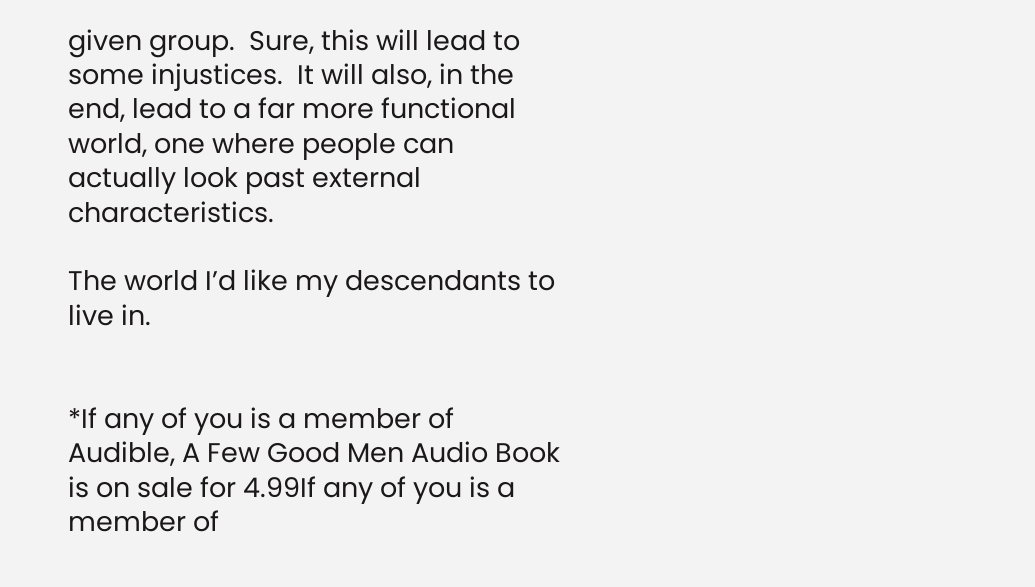given group.  Sure, this will lead to some injustices.  It will also, in the end, lead to a far more functional world, one where people can actually look past external characteristics.

The world I’d like my descendants to live in.


*If any of you is a member of Audible, A Few Good Men Audio Book is on sale for 4.99If any of you is a member of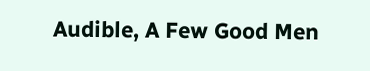Audible, A Few Good Men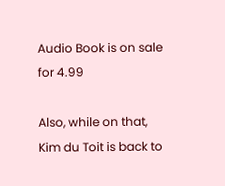Audio Book is on sale for 4.99

Also, while on that, Kim du Toit is back to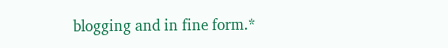blogging and in fine form.*